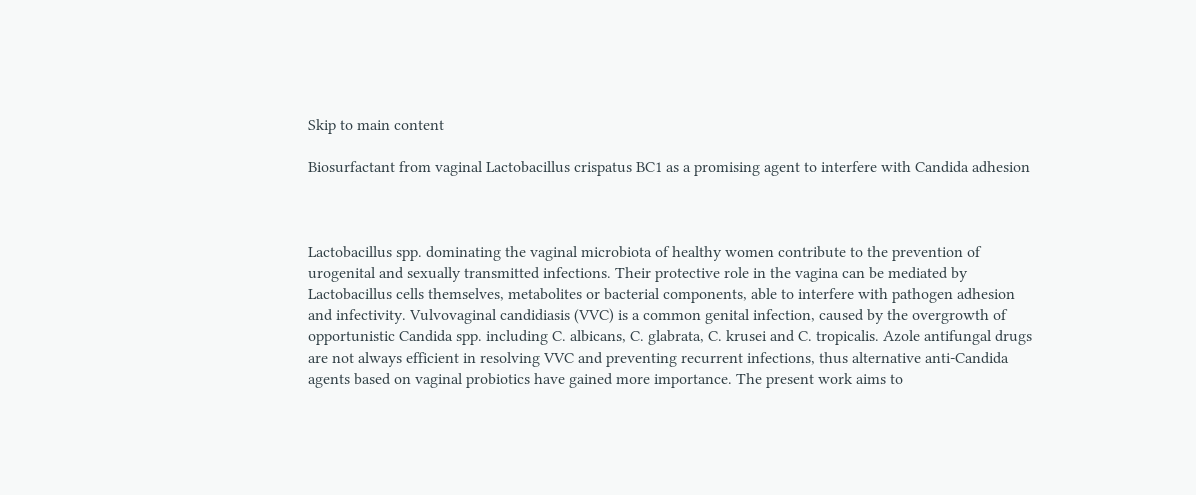Skip to main content

Biosurfactant from vaginal Lactobacillus crispatus BC1 as a promising agent to interfere with Candida adhesion



Lactobacillus spp. dominating the vaginal microbiota of healthy women contribute to the prevention of urogenital and sexually transmitted infections. Their protective role in the vagina can be mediated by Lactobacillus cells themselves, metabolites or bacterial components, able to interfere with pathogen adhesion and infectivity. Vulvovaginal candidiasis (VVC) is a common genital infection, caused by the overgrowth of opportunistic Candida spp. including C. albicans, C. glabrata, C. krusei and C. tropicalis. Azole antifungal drugs are not always efficient in resolving VVC and preventing recurrent infections, thus alternative anti-Candida agents based on vaginal probiotics have gained more importance. The present work aims to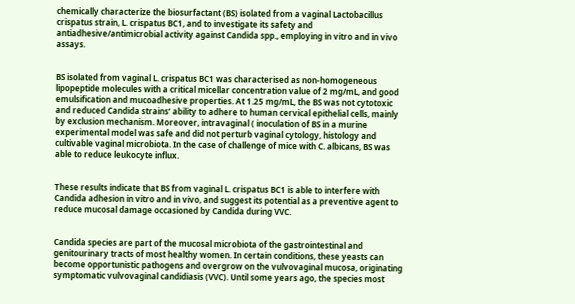chemically characterize the biosurfactant (BS) isolated from a vaginal Lactobacillus crispatus strain, L. crispatus BC1, and to investigate its safety and antiadhesive/antimicrobial activity against Candida spp., employing in vitro and in vivo assays.


BS isolated from vaginal L. crispatus BC1 was characterised as non-homogeneous lipopeptide molecules with a critical micellar concentration value of 2 mg/mL, and good emulsification and mucoadhesive properties. At 1.25 mg/mL, the BS was not cytotoxic and reduced Candida strains’ ability to adhere to human cervical epithelial cells, mainly by exclusion mechanism. Moreover, intravaginal ( inoculation of BS in a murine experimental model was safe and did not perturb vaginal cytology, histology and cultivable vaginal microbiota. In the case of challenge of mice with C. albicans, BS was able to reduce leukocyte influx.


These results indicate that BS from vaginal L. crispatus BC1 is able to interfere with Candida adhesion in vitro and in vivo, and suggest its potential as a preventive agent to reduce mucosal damage occasioned by Candida during VVC.


Candida species are part of the mucosal microbiota of the gastrointestinal and genitourinary tracts of most healthy women. In certain conditions, these yeasts can become opportunistic pathogens and overgrow on the vulvovaginal mucosa, originating symptomatic vulvovaginal candidiasis (VVC). Until some years ago, the species most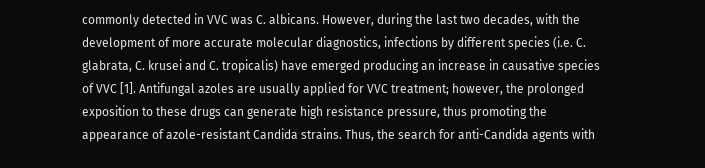commonly detected in VVC was C. albicans. However, during the last two decades, with the development of more accurate molecular diagnostics, infections by different species (i.e. C. glabrata, C. krusei and C. tropicalis) have emerged producing an increase in causative species of VVC [1]. Antifungal azoles are usually applied for VVC treatment; however, the prolonged exposition to these drugs can generate high resistance pressure, thus promoting the appearance of azole-resistant Candida strains. Thus, the search for anti-Candida agents with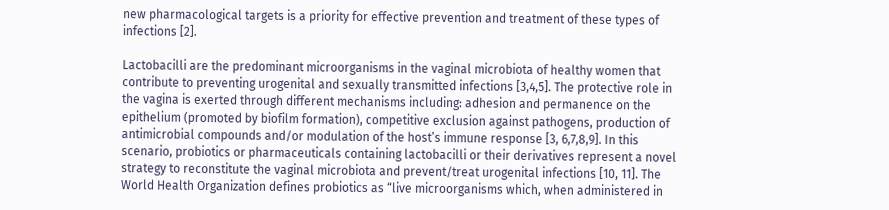new pharmacological targets is a priority for effective prevention and treatment of these types of infections [2].

Lactobacilli are the predominant microorganisms in the vaginal microbiota of healthy women that contribute to preventing urogenital and sexually transmitted infections [3,4,5]. The protective role in the vagina is exerted through different mechanisms including: adhesion and permanence on the epithelium (promoted by biofilm formation), competitive exclusion against pathogens, production of antimicrobial compounds and/or modulation of the host’s immune response [3, 6,7,8,9]. In this scenario, probiotics or pharmaceuticals containing lactobacilli or their derivatives represent a novel strategy to reconstitute the vaginal microbiota and prevent/treat urogenital infections [10, 11]. The World Health Organization defines probiotics as “live microorganisms which, when administered in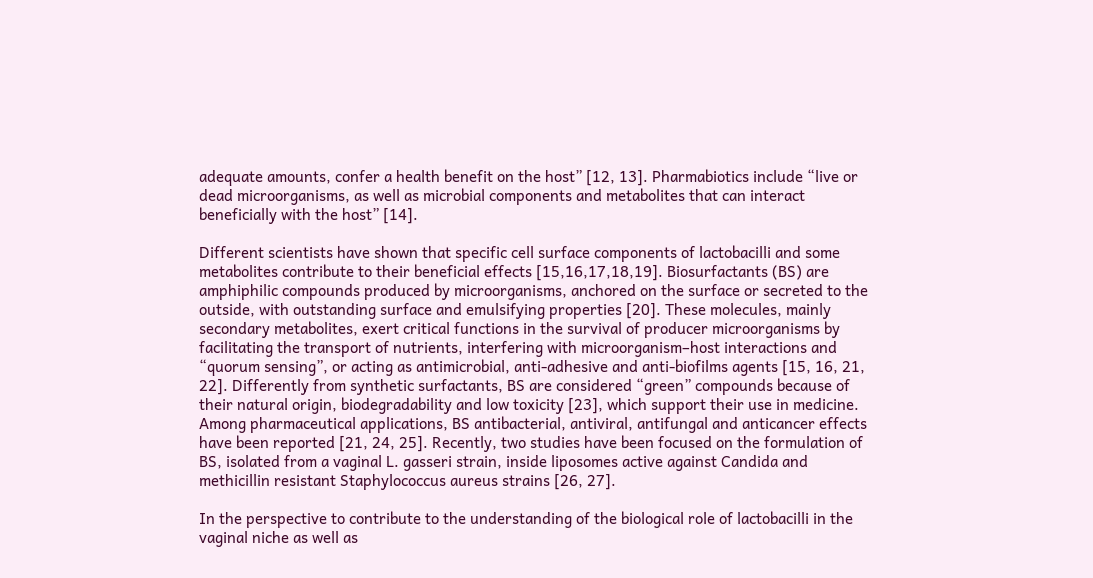adequate amounts, confer a health benefit on the host” [12, 13]. Pharmabiotics include “live or dead microorganisms, as well as microbial components and metabolites that can interact beneficially with the host” [14].

Different scientists have shown that specific cell surface components of lactobacilli and some metabolites contribute to their beneficial effects [15,16,17,18,19]. Biosurfactants (BS) are amphiphilic compounds produced by microorganisms, anchored on the surface or secreted to the outside, with outstanding surface and emulsifying properties [20]. These molecules, mainly secondary metabolites, exert critical functions in the survival of producer microorganisms by facilitating the transport of nutrients, interfering with microorganism–host interactions and “quorum sensing”, or acting as antimicrobial, anti-adhesive and anti-biofilms agents [15, 16, 21, 22]. Differently from synthetic surfactants, BS are considered “green” compounds because of their natural origin, biodegradability and low toxicity [23], which support their use in medicine. Among pharmaceutical applications, BS antibacterial, antiviral, antifungal and anticancer effects have been reported [21, 24, 25]. Recently, two studies have been focused on the formulation of BS, isolated from a vaginal L. gasseri strain, inside liposomes active against Candida and methicillin resistant Staphylococcus aureus strains [26, 27].

In the perspective to contribute to the understanding of the biological role of lactobacilli in the vaginal niche as well as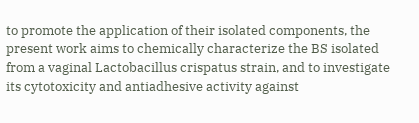to promote the application of their isolated components, the present work aims to chemically characterize the BS isolated from a vaginal Lactobacillus crispatus strain, and to investigate its cytotoxicity and antiadhesive activity against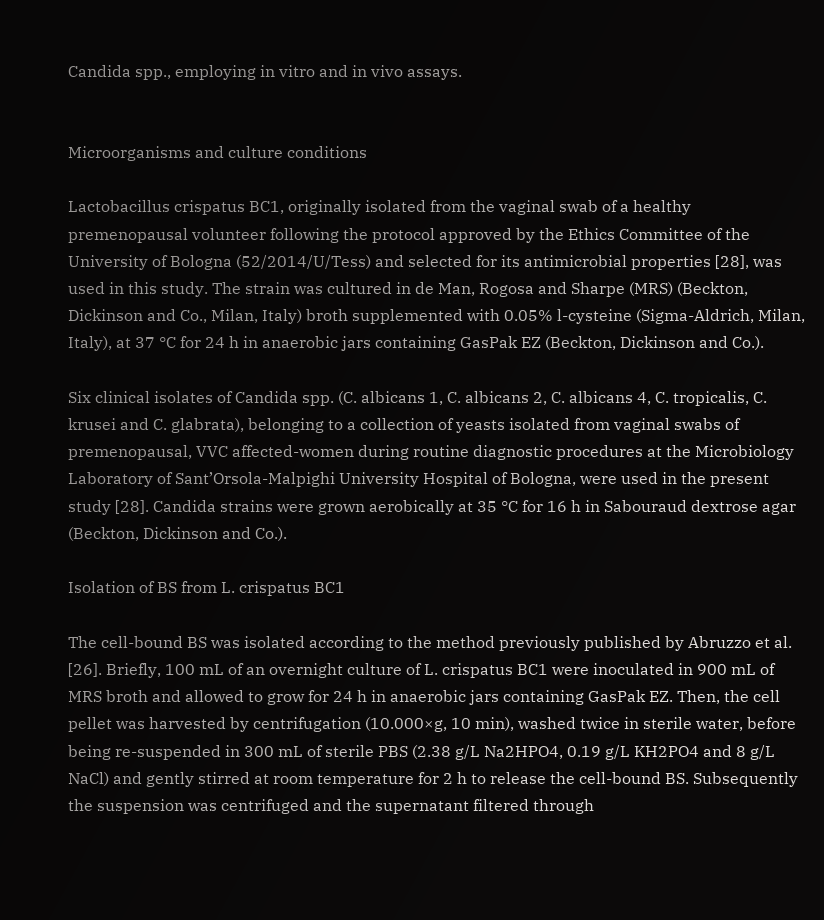Candida spp., employing in vitro and in vivo assays.


Microorganisms and culture conditions

Lactobacillus crispatus BC1, originally isolated from the vaginal swab of a healthy premenopausal volunteer following the protocol approved by the Ethics Committee of the University of Bologna (52/2014/U/Tess) and selected for its antimicrobial properties [28], was used in this study. The strain was cultured in de Man, Rogosa and Sharpe (MRS) (Beckton, Dickinson and Co., Milan, Italy) broth supplemented with 0.05% l-cysteine (Sigma-Aldrich, Milan, Italy), at 37 °C for 24 h in anaerobic jars containing GasPak EZ (Beckton, Dickinson and Co.).

Six clinical isolates of Candida spp. (C. albicans 1, C. albicans 2, C. albicans 4, C. tropicalis, C. krusei and C. glabrata), belonging to a collection of yeasts isolated from vaginal swabs of premenopausal, VVC affected-women during routine diagnostic procedures at the Microbiology Laboratory of Sant’Orsola-Malpighi University Hospital of Bologna, were used in the present study [28]. Candida strains were grown aerobically at 35 °C for 16 h in Sabouraud dextrose agar (Beckton, Dickinson and Co.).

Isolation of BS from L. crispatus BC1

The cell-bound BS was isolated according to the method previously published by Abruzzo et al. [26]. Briefly, 100 mL of an overnight culture of L. crispatus BC1 were inoculated in 900 mL of MRS broth and allowed to grow for 24 h in anaerobic jars containing GasPak EZ. Then, the cell pellet was harvested by centrifugation (10.000×g, 10 min), washed twice in sterile water, before being re-suspended in 300 mL of sterile PBS (2.38 g/L Na2HPO4, 0.19 g/L KH2PO4 and 8 g/L NaCl) and gently stirred at room temperature for 2 h to release the cell-bound BS. Subsequently the suspension was centrifuged and the supernatant filtered through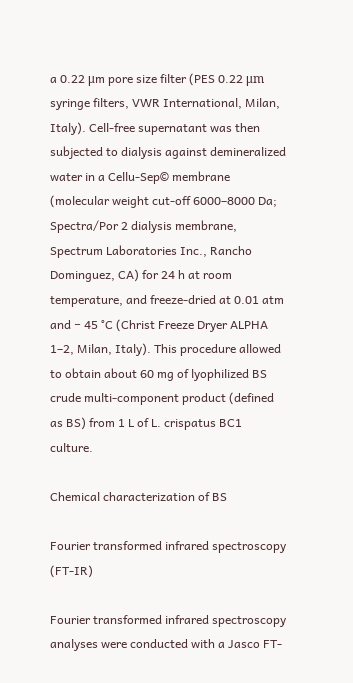a 0.22 μm pore size filter (PES 0.22 μm syringe filters, VWR International, Milan, Italy). Cell-free supernatant was then subjected to dialysis against demineralized water in a Cellu-Sep© membrane (molecular weight cut-off 6000–8000 Da; Spectra/Por 2 dialysis membrane, Spectrum Laboratories Inc., Rancho Dominguez, CA) for 24 h at room temperature, and freeze-dried at 0.01 atm and − 45 °C (Christ Freeze Dryer ALPHA 1–2, Milan, Italy). This procedure allowed to obtain about 60 mg of lyophilized BS crude multi-component product (defined as BS) from 1 L of L. crispatus BC1 culture.

Chemical characterization of BS

Fourier transformed infrared spectroscopy (FT-IR)

Fourier transformed infrared spectroscopy analyses were conducted with a Jasco FT-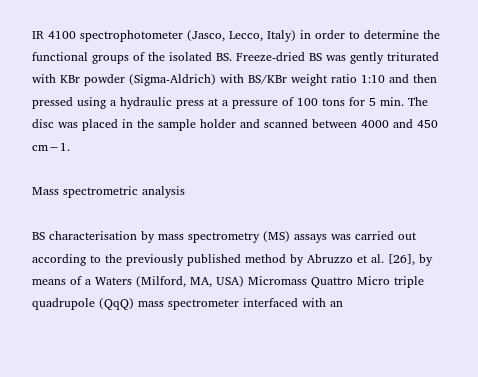IR 4100 spectrophotometer (Jasco, Lecco, Italy) in order to determine the functional groups of the isolated BS. Freeze-dried BS was gently triturated with KBr powder (Sigma-Aldrich) with BS/KBr weight ratio 1:10 and then pressed using a hydraulic press at a pressure of 100 tons for 5 min. The disc was placed in the sample holder and scanned between 4000 and 450 cm−1.

Mass spectrometric analysis

BS characterisation by mass spectrometry (MS) assays was carried out according to the previously published method by Abruzzo et al. [26], by means of a Waters (Milford, MA, USA) Micromass Quattro Micro triple quadrupole (QqQ) mass spectrometer interfaced with an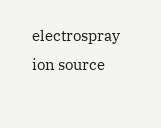electrospray ion source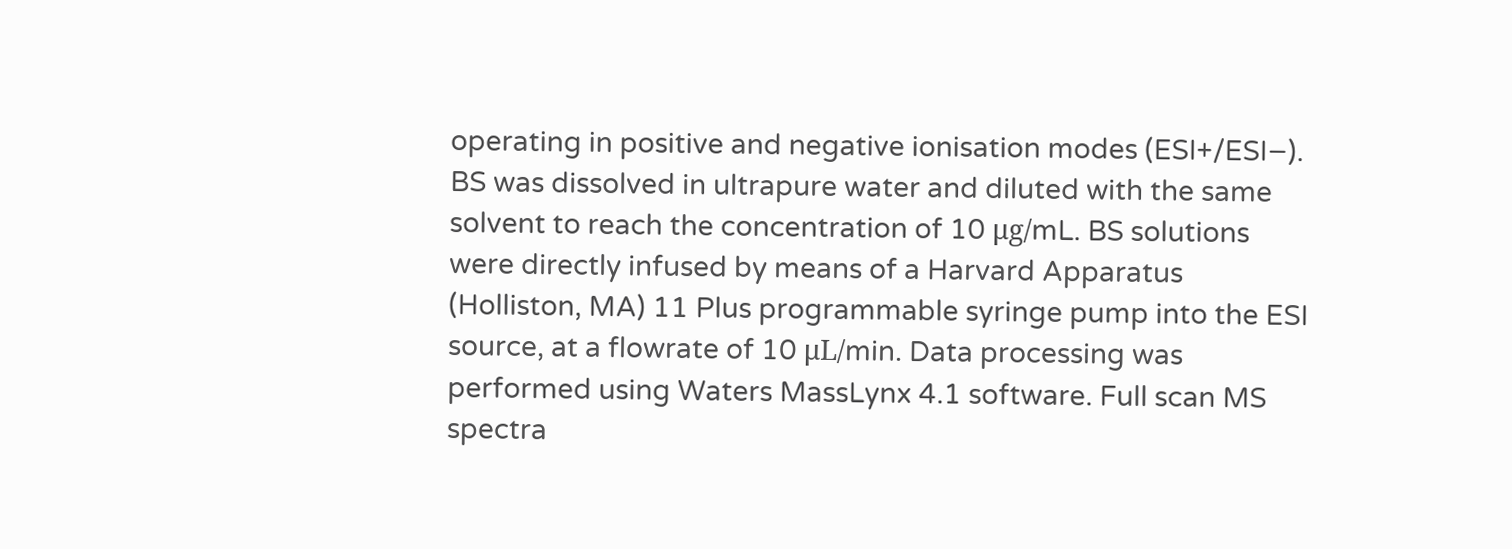operating in positive and negative ionisation modes (ESI+/ESI−). BS was dissolved in ultrapure water and diluted with the same solvent to reach the concentration of 10 μg/mL. BS solutions were directly infused by means of a Harvard Apparatus (Holliston, MA) 11 Plus programmable syringe pump into the ESI source, at a flowrate of 10 μL/min. Data processing was performed using Waters MassLynx 4.1 software. Full scan MS spectra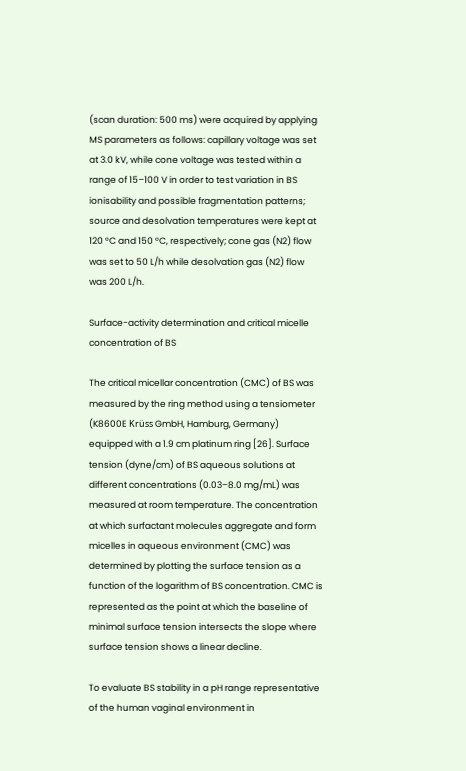(scan duration: 500 ms) were acquired by applying MS parameters as follows: capillary voltage was set at 3.0 kV, while cone voltage was tested within a range of 15–100 V in order to test variation in BS ionisability and possible fragmentation patterns; source and desolvation temperatures were kept at 120 °C and 150 °C, respectively; cone gas (N2) flow was set to 50 L/h while desolvation gas (N2) flow was 200 L/h.

Surface-activity determination and critical micelle concentration of BS

The critical micellar concentration (CMC) of BS was measured by the ring method using a tensiometer (K8600E Krüss GmbH, Hamburg, Germany) equipped with a 1.9 cm platinum ring [26]. Surface tension (dyne/cm) of BS aqueous solutions at different concentrations (0.03–8.0 mg/mL) was measured at room temperature. The concentration at which surfactant molecules aggregate and form micelles in aqueous environment (CMC) was determined by plotting the surface tension as a function of the logarithm of BS concentration. CMC is represented as the point at which the baseline of minimal surface tension intersects the slope where surface tension shows a linear decline.

To evaluate BS stability in a pH range representative of the human vaginal environment in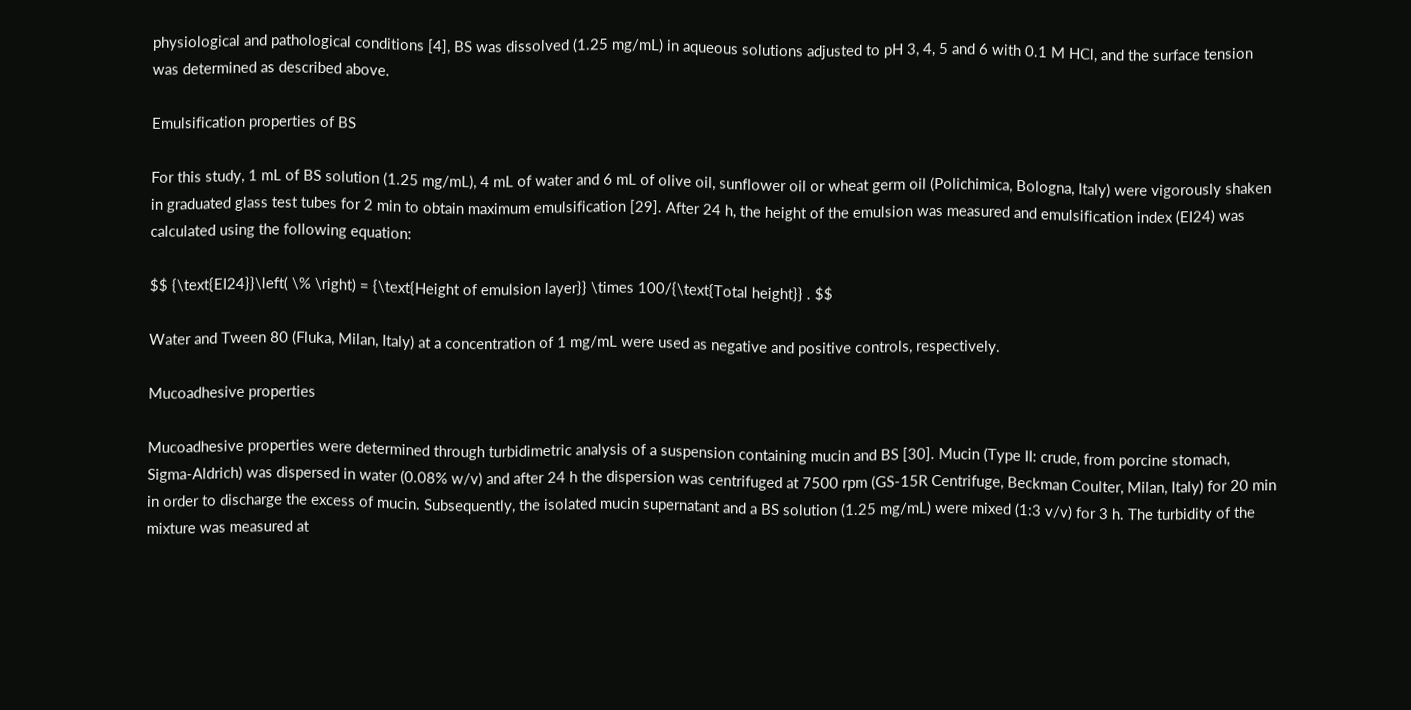physiological and pathological conditions [4], BS was dissolved (1.25 mg/mL) in aqueous solutions adjusted to pH 3, 4, 5 and 6 with 0.1 M HCl, and the surface tension was determined as described above.

Emulsification properties of BS

For this study, 1 mL of BS solution (1.25 mg/mL), 4 mL of water and 6 mL of olive oil, sunflower oil or wheat germ oil (Polichimica, Bologna, Italy) were vigorously shaken in graduated glass test tubes for 2 min to obtain maximum emulsification [29]. After 24 h, the height of the emulsion was measured and emulsification index (EI24) was calculated using the following equation:

$$ {\text{EI24}}\left( \% \right) = {\text{Height of emulsion layer}} \times 100/{\text{Total height}} . $$

Water and Tween 80 (Fluka, Milan, Italy) at a concentration of 1 mg/mL were used as negative and positive controls, respectively.

Mucoadhesive properties

Mucoadhesive properties were determined through turbidimetric analysis of a suspension containing mucin and BS [30]. Mucin (Type II: crude, from porcine stomach, Sigma-Aldrich) was dispersed in water (0.08% w/v) and after 24 h the dispersion was centrifuged at 7500 rpm (GS-15R Centrifuge, Beckman Coulter, Milan, Italy) for 20 min in order to discharge the excess of mucin. Subsequently, the isolated mucin supernatant and a BS solution (1.25 mg/mL) were mixed (1:3 v/v) for 3 h. The turbidity of the mixture was measured at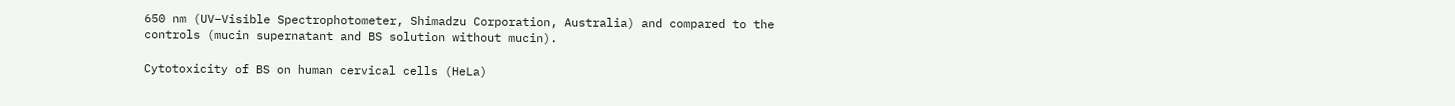650 nm (UV–Visible Spectrophotometer, Shimadzu Corporation, Australia) and compared to the controls (mucin supernatant and BS solution without mucin).

Cytotoxicity of BS on human cervical cells (HeLa)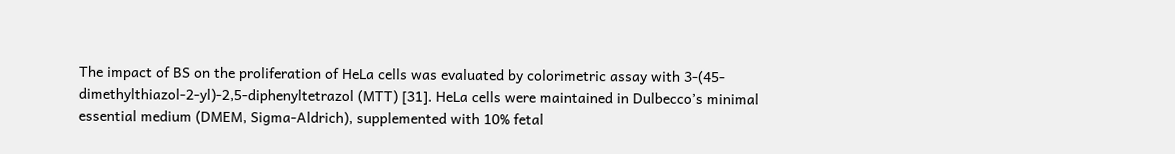The impact of BS on the proliferation of HeLa cells was evaluated by colorimetric assay with 3-(45-dimethylthiazol-2-yl)-2,5-diphenyltetrazol (MTT) [31]. HeLa cells were maintained in Dulbecco’s minimal essential medium (DMEM, Sigma-Aldrich), supplemented with 10% fetal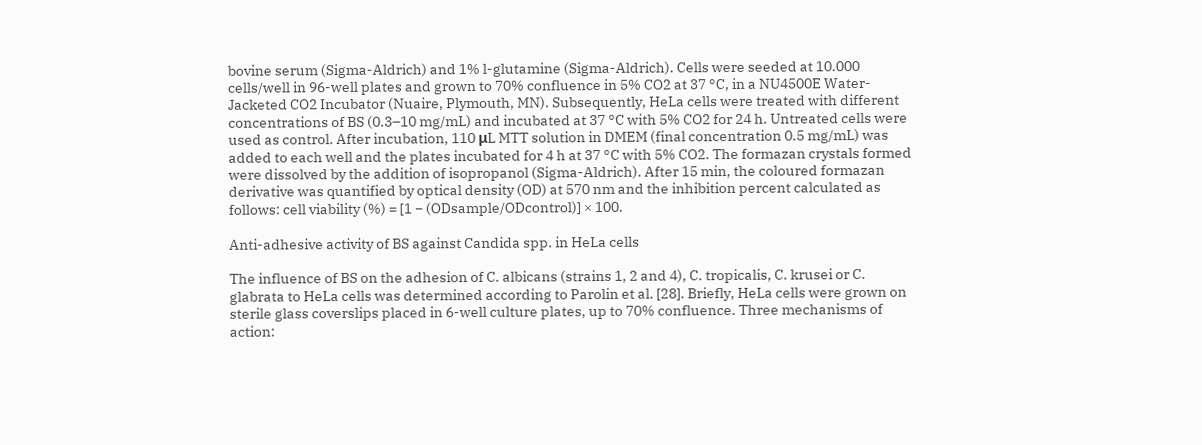bovine serum (Sigma-Aldrich) and 1% l-glutamine (Sigma-Aldrich). Cells were seeded at 10.000 cells/well in 96-well plates and grown to 70% confluence in 5% CO2 at 37 °C, in a NU4500E Water-Jacketed CO2 Incubator (Nuaire, Plymouth, MN). Subsequently, HeLa cells were treated with different concentrations of BS (0.3–10 mg/mL) and incubated at 37 °C with 5% CO2 for 24 h. Untreated cells were used as control. After incubation, 110 μL MTT solution in DMEM (final concentration 0.5 mg/mL) was added to each well and the plates incubated for 4 h at 37 °C with 5% CO2. The formazan crystals formed were dissolved by the addition of isopropanol (Sigma-Aldrich). After 15 min, the coloured formazan derivative was quantified by optical density (OD) at 570 nm and the inhibition percent calculated as follows: cell viability (%) = [1 − (ODsample/ODcontrol)] × 100.

Anti-adhesive activity of BS against Candida spp. in HeLa cells

The influence of BS on the adhesion of C. albicans (strains 1, 2 and 4), C. tropicalis, C. krusei or C. glabrata to HeLa cells was determined according to Parolin et al. [28]. Briefly, HeLa cells were grown on sterile glass coverslips placed in 6-well culture plates, up to 70% confluence. Three mechanisms of action: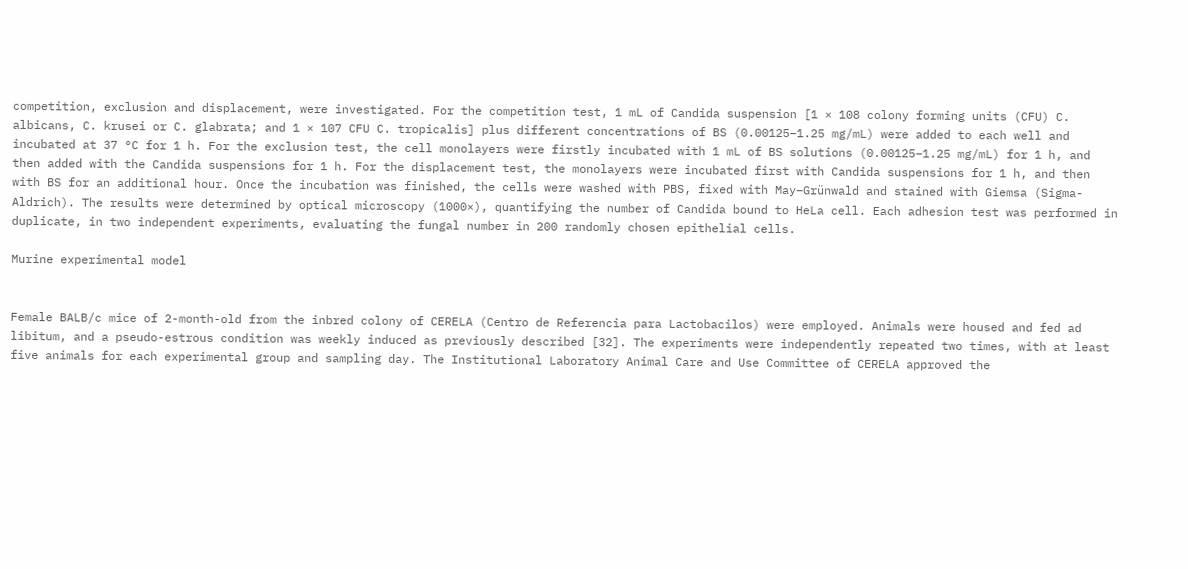competition, exclusion and displacement, were investigated. For the competition test, 1 mL of Candida suspension [1 × 108 colony forming units (CFU) C. albicans, C. krusei or C. glabrata; and 1 × 107 CFU C. tropicalis] plus different concentrations of BS (0.00125–1.25 mg/mL) were added to each well and incubated at 37 °C for 1 h. For the exclusion test, the cell monolayers were firstly incubated with 1 mL of BS solutions (0.00125–1.25 mg/mL) for 1 h, and then added with the Candida suspensions for 1 h. For the displacement test, the monolayers were incubated first with Candida suspensions for 1 h, and then with BS for an additional hour. Once the incubation was finished, the cells were washed with PBS, fixed with May–Grünwald and stained with Giemsa (Sigma-Aldrich). The results were determined by optical microscopy (1000×), quantifying the number of Candida bound to HeLa cell. Each adhesion test was performed in duplicate, in two independent experiments, evaluating the fungal number in 200 randomly chosen epithelial cells.

Murine experimental model


Female BALB/c mice of 2-month-old from the inbred colony of CERELA (Centro de Referencia para Lactobacilos) were employed. Animals were housed and fed ad libitum, and a pseudo-estrous condition was weekly induced as previously described [32]. The experiments were independently repeated two times, with at least five animals for each experimental group and sampling day. The Institutional Laboratory Animal Care and Use Committee of CERELA approved the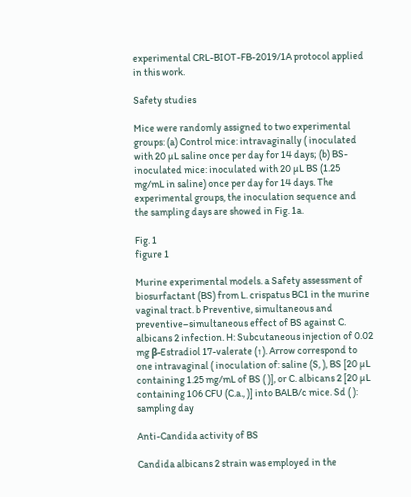experimental CRL-BIOT-FB-2019/1A protocol applied in this work.

Safety studies

Mice were randomly assigned to two experimental groups: (a) Control mice: intravaginally ( inoculated with 20 µL saline once per day for 14 days; (b) BS-inoculated mice: inoculated with 20 µL BS (1.25 mg/mL in saline) once per day for 14 days. The experimental groups, the inoculation sequence and the sampling days are showed in Fig. 1a.

Fig. 1
figure 1

Murine experimental models. a Safety assessment of biosurfactant (BS) from L. crispatus BC1 in the murine vaginal tract. b Preventive, simultaneous and preventive–simultaneous effect of BS against C. albicans 2 infection. H: Subcutaneous injection of 0.02 mg β-Estradiol 17-valerate (↑). Arrow correspond to one intravaginal ( inoculation of: saline (S, ), BS [20 µL containing 1.25 mg/mL of BS ( )], or C. albicans 2 [20 µL containing 106 CFU (C.a., )] into BALB/c mice. Sd ( ): sampling day

Anti-Candida activity of BS

Candida albicans 2 strain was employed in the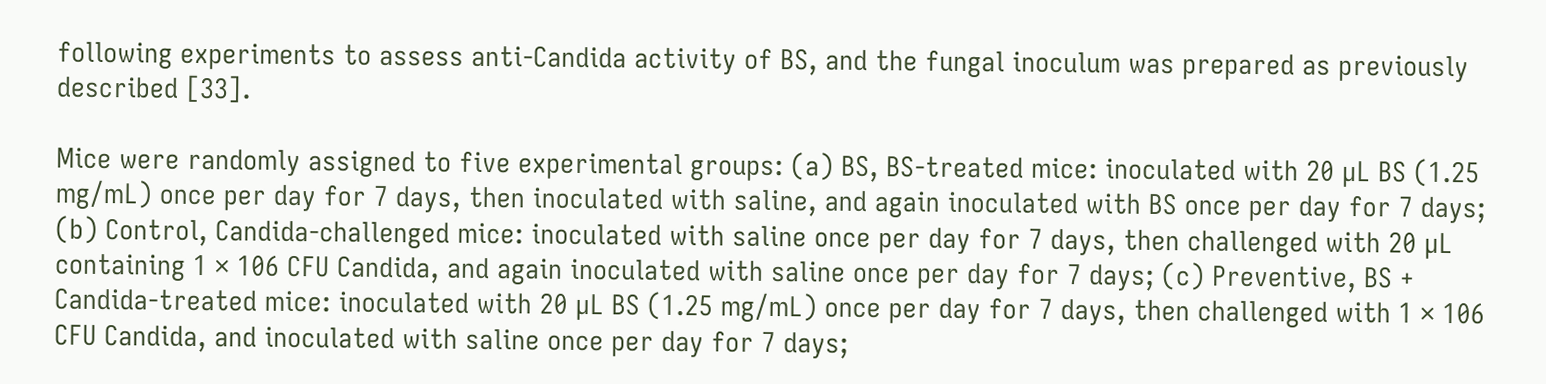following experiments to assess anti-Candida activity of BS, and the fungal inoculum was prepared as previously described [33].

Mice were randomly assigned to five experimental groups: (a) BS, BS-treated mice: inoculated with 20 µL BS (1.25 mg/mL) once per day for 7 days, then inoculated with saline, and again inoculated with BS once per day for 7 days; (b) Control, Candida-challenged mice: inoculated with saline once per day for 7 days, then challenged with 20 µL containing 1 × 106 CFU Candida, and again inoculated with saline once per day for 7 days; (c) Preventive, BS + Candida-treated mice: inoculated with 20 µL BS (1.25 mg/mL) once per day for 7 days, then challenged with 1 × 106 CFU Candida, and inoculated with saline once per day for 7 days;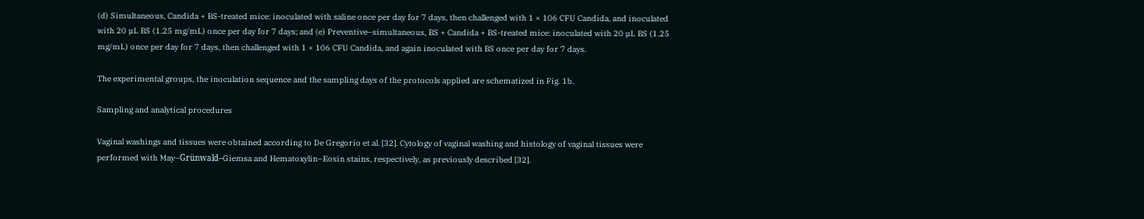(d) Simultaneous, Candida + BS-treated mice: inoculated with saline once per day for 7 days, then challenged with 1 × 106 CFU Candida, and inoculated with 20 µL BS (1.25 mg/mL) once per day for 7 days; and (e) Preventive–simultaneous, BS + Candida + BS-treated mice: inoculated with 20 µL BS (1.25 mg/mL) once per day for 7 days, then challenged with 1 × 106 CFU Candida, and again inoculated with BS once per day for 7 days.

The experimental groups, the inoculation sequence and the sampling days of the protocols applied are schematized in Fig. 1b.

Sampling and analytical procedures

Vaginal washings and tissues were obtained according to De Gregorio et al. [32]. Cytology of vaginal washing and histology of vaginal tissues were performed with May–Grünwald–Giemsa and Hematoxylin–Eosin stains, respectively, as previously described [32].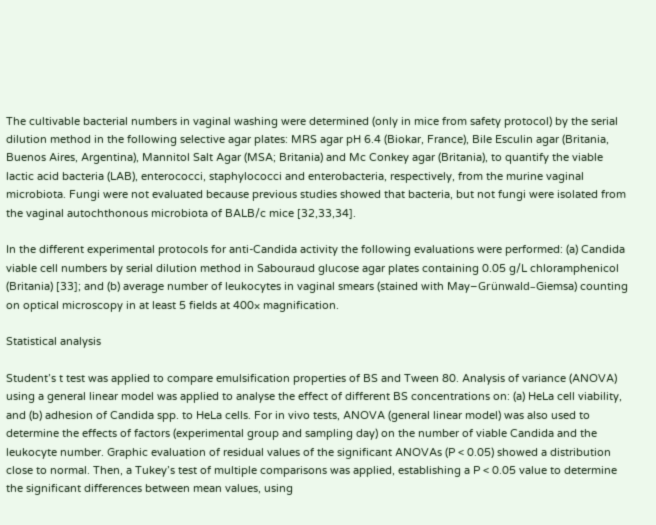The cultivable bacterial numbers in vaginal washing were determined (only in mice from safety protocol) by the serial dilution method in the following selective agar plates: MRS agar pH 6.4 (Biokar, France), Bile Esculin agar (Britania, Buenos Aires, Argentina), Mannitol Salt Agar (MSA; Britania) and Mc Conkey agar (Britania), to quantify the viable lactic acid bacteria (LAB), enterococci, staphylococci and enterobacteria, respectively, from the murine vaginal microbiota. Fungi were not evaluated because previous studies showed that bacteria, but not fungi were isolated from the vaginal autochthonous microbiota of BALB/c mice [32,33,34].

In the different experimental protocols for anti-Candida activity the following evaluations were performed: (a) Candida viable cell numbers by serial dilution method in Sabouraud glucose agar plates containing 0.05 g/L chloramphenicol (Britania) [33]; and (b) average number of leukocytes in vaginal smears (stained with May–Grünwald–Giemsa) counting on optical microscopy in at least 5 fields at 400× magnification.

Statistical analysis

Student’s t test was applied to compare emulsification properties of BS and Tween 80. Analysis of variance (ANOVA) using a general linear model was applied to analyse the effect of different BS concentrations on: (a) HeLa cell viability, and (b) adhesion of Candida spp. to HeLa cells. For in vivo tests, ANOVA (general linear model) was also used to determine the effects of factors (experimental group and sampling day) on the number of viable Candida and the leukocyte number. Graphic evaluation of residual values of the significant ANOVAs (P < 0.05) showed a distribution close to normal. Then, a Tukey’s test of multiple comparisons was applied, establishing a P < 0.05 value to determine the significant differences between mean values, using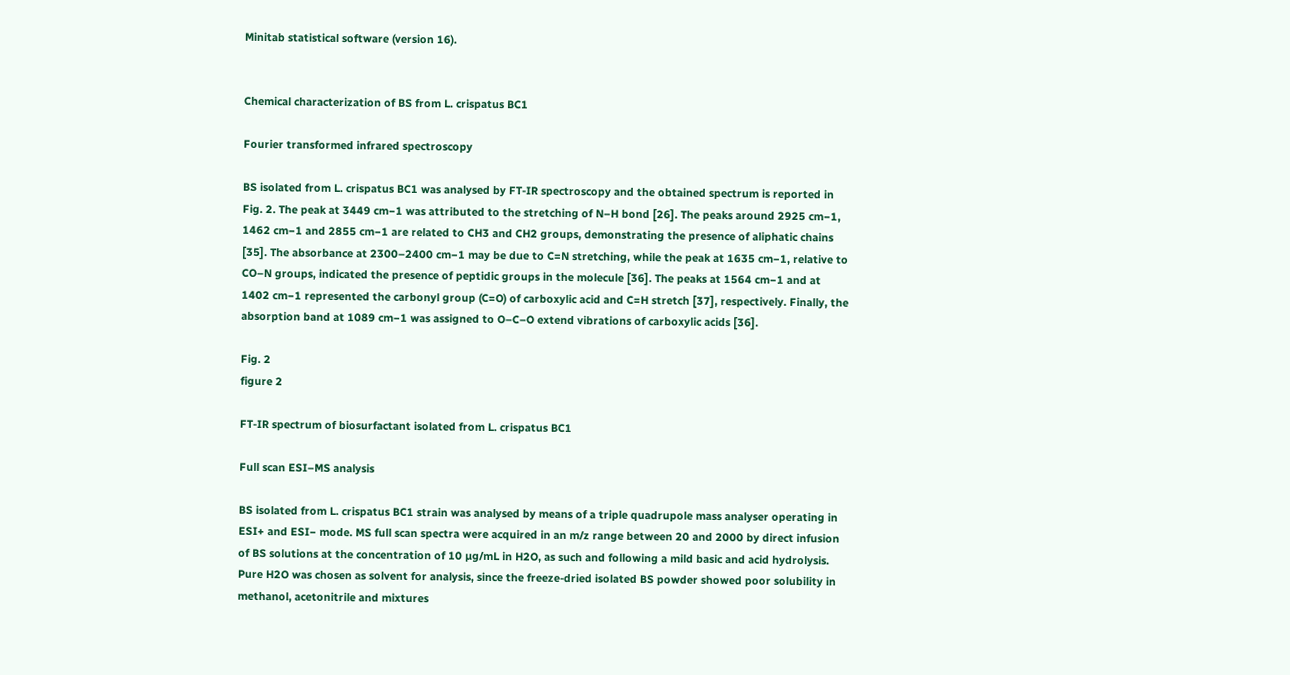Minitab statistical software (version 16).


Chemical characterization of BS from L. crispatus BC1

Fourier transformed infrared spectroscopy

BS isolated from L. crispatus BC1 was analysed by FT-IR spectroscopy and the obtained spectrum is reported in Fig. 2. The peak at 3449 cm−1 was attributed to the stretching of N–H bond [26]. The peaks around 2925 cm−1, 1462 cm−1 and 2855 cm−1 are related to CH3 and CH2 groups, demonstrating the presence of aliphatic chains [35]. The absorbance at 2300–2400 cm−1 may be due to C=N stretching, while the peak at 1635 cm−1, relative to CO–N groups, indicated the presence of peptidic groups in the molecule [36]. The peaks at 1564 cm−1 and at 1402 cm−1 represented the carbonyl group (C=O) of carboxylic acid and C=H stretch [37], respectively. Finally, the absorption band at 1089 cm−1 was assigned to O–C–O extend vibrations of carboxylic acids [36].

Fig. 2
figure 2

FT-IR spectrum of biosurfactant isolated from L. crispatus BC1

Full scan ESI–MS analysis

BS isolated from L. crispatus BC1 strain was analysed by means of a triple quadrupole mass analyser operating in ESI+ and ESI− mode. MS full scan spectra were acquired in an m/z range between 20 and 2000 by direct infusion of BS solutions at the concentration of 10 µg/mL in H2O, as such and following a mild basic and acid hydrolysis. Pure H2O was chosen as solvent for analysis, since the freeze-dried isolated BS powder showed poor solubility in methanol, acetonitrile and mixtures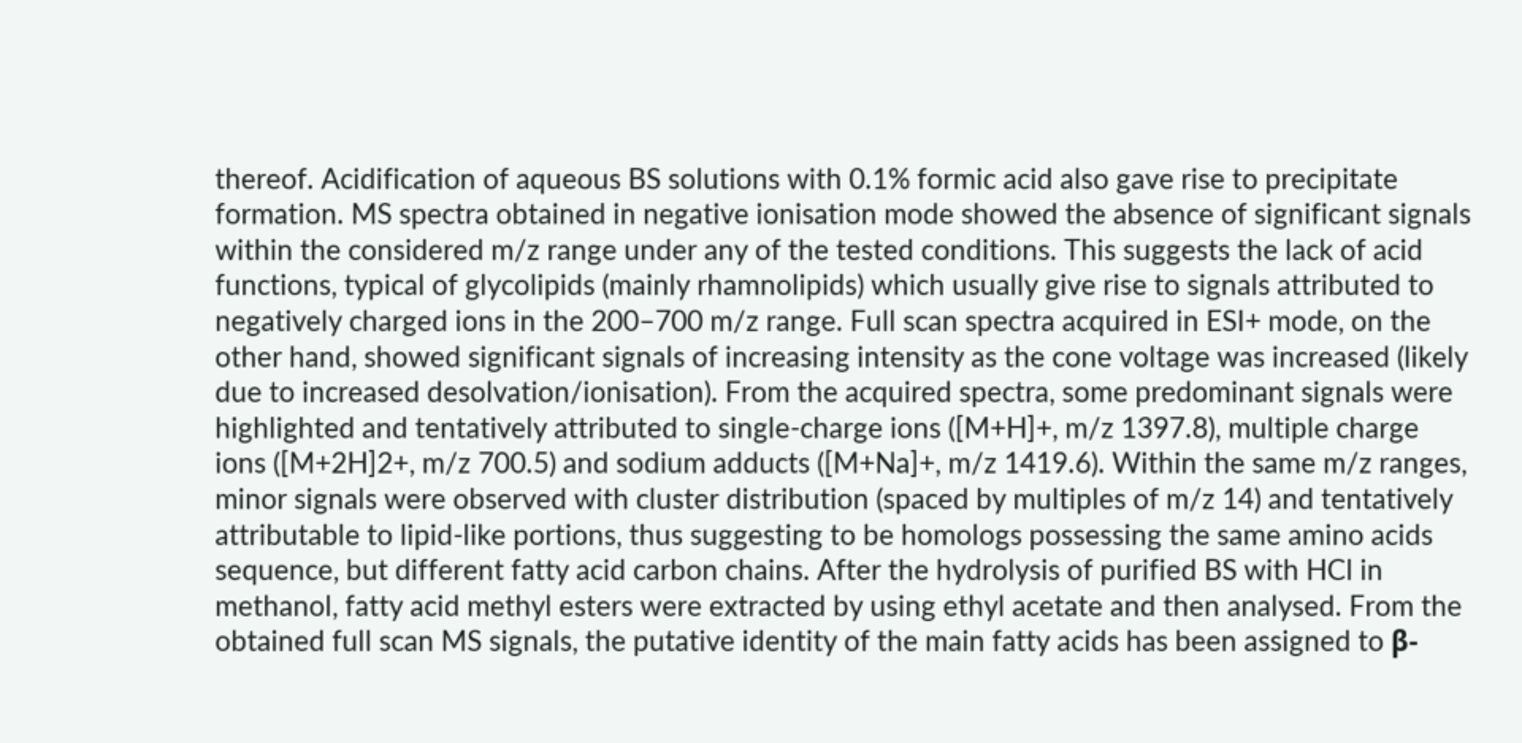thereof. Acidification of aqueous BS solutions with 0.1% formic acid also gave rise to precipitate formation. MS spectra obtained in negative ionisation mode showed the absence of significant signals within the considered m/z range under any of the tested conditions. This suggests the lack of acid functions, typical of glycolipids (mainly rhamnolipids) which usually give rise to signals attributed to negatively charged ions in the 200–700 m/z range. Full scan spectra acquired in ESI+ mode, on the other hand, showed significant signals of increasing intensity as the cone voltage was increased (likely due to increased desolvation/ionisation). From the acquired spectra, some predominant signals were highlighted and tentatively attributed to single-charge ions ([M+H]+, m/z 1397.8), multiple charge ions ([M+2H]2+, m/z 700.5) and sodium adducts ([M+Na]+, m/z 1419.6). Within the same m/z ranges, minor signals were observed with cluster distribution (spaced by multiples of m/z 14) and tentatively attributable to lipid-like portions, thus suggesting to be homologs possessing the same amino acids sequence, but different fatty acid carbon chains. After the hydrolysis of purified BS with HCl in methanol, fatty acid methyl esters were extracted by using ethyl acetate and then analysed. From the obtained full scan MS signals, the putative identity of the main fatty acids has been assigned to β-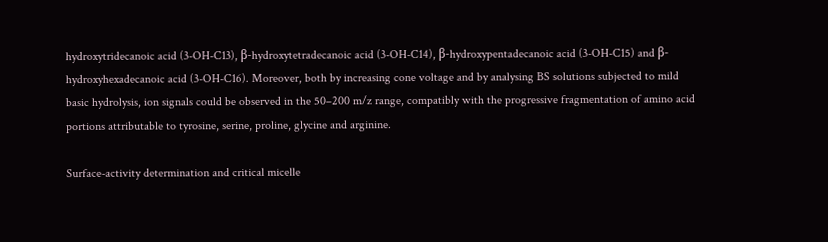hydroxytridecanoic acid (3-OH-C13), β-hydroxytetradecanoic acid (3-OH-C14), β-hydroxypentadecanoic acid (3-OH-C15) and β-hydroxyhexadecanoic acid (3-OH-C16). Moreover, both by increasing cone voltage and by analysing BS solutions subjected to mild basic hydrolysis, ion signals could be observed in the 50–200 m/z range, compatibly with the progressive fragmentation of amino acid portions attributable to tyrosine, serine, proline, glycine and arginine.

Surface-activity determination and critical micelle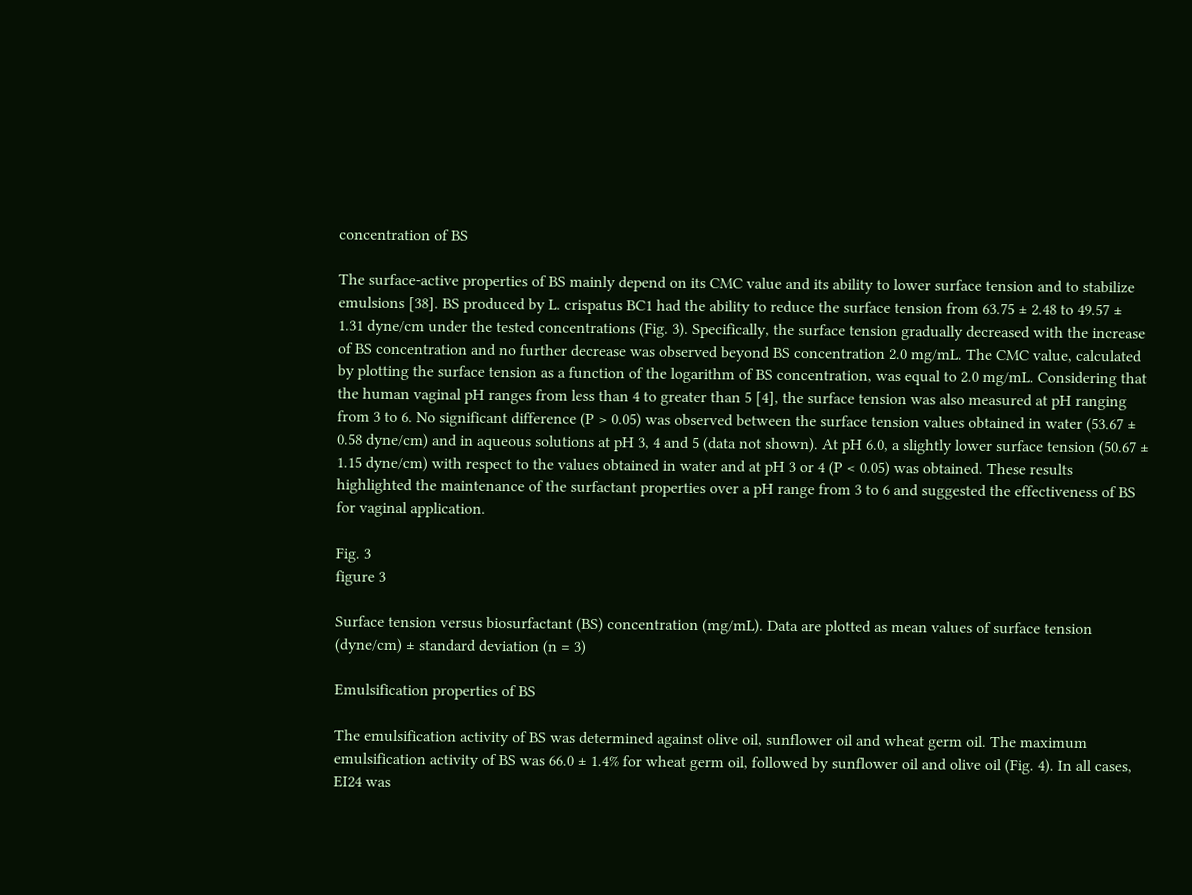concentration of BS

The surface-active properties of BS mainly depend on its CMC value and its ability to lower surface tension and to stabilize emulsions [38]. BS produced by L. crispatus BC1 had the ability to reduce the surface tension from 63.75 ± 2.48 to 49.57 ± 1.31 dyne/cm under the tested concentrations (Fig. 3). Specifically, the surface tension gradually decreased with the increase of BS concentration and no further decrease was observed beyond BS concentration 2.0 mg/mL. The CMC value, calculated by plotting the surface tension as a function of the logarithm of BS concentration, was equal to 2.0 mg/mL. Considering that the human vaginal pH ranges from less than 4 to greater than 5 [4], the surface tension was also measured at pH ranging from 3 to 6. No significant difference (P > 0.05) was observed between the surface tension values obtained in water (53.67 ± 0.58 dyne/cm) and in aqueous solutions at pH 3, 4 and 5 (data not shown). At pH 6.0, a slightly lower surface tension (50.67 ± 1.15 dyne/cm) with respect to the values obtained in water and at pH 3 or 4 (P < 0.05) was obtained. These results highlighted the maintenance of the surfactant properties over a pH range from 3 to 6 and suggested the effectiveness of BS for vaginal application.

Fig. 3
figure 3

Surface tension versus biosurfactant (BS) concentration (mg/mL). Data are plotted as mean values of surface tension (dyne/cm) ± standard deviation (n = 3)

Emulsification properties of BS

The emulsification activity of BS was determined against olive oil, sunflower oil and wheat germ oil. The maximum emulsification activity of BS was 66.0 ± 1.4% for wheat germ oil, followed by sunflower oil and olive oil (Fig. 4). In all cases, EI24 was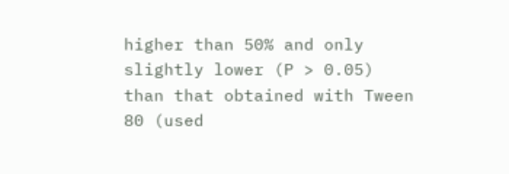higher than 50% and only slightly lower (P > 0.05) than that obtained with Tween 80 (used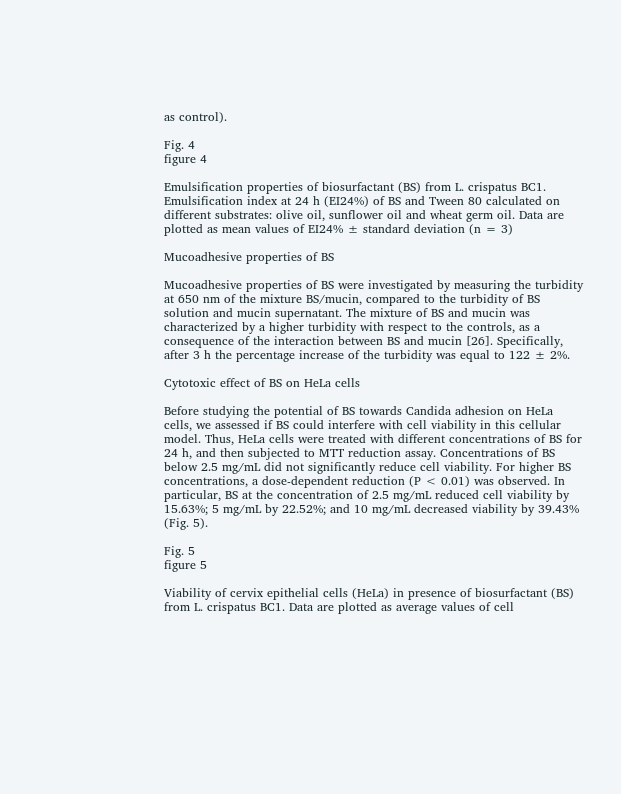as control).

Fig. 4
figure 4

Emulsification properties of biosurfactant (BS) from L. crispatus BC1. Emulsification index at 24 h (EI24%) of BS and Tween 80 calculated on different substrates: olive oil, sunflower oil and wheat germ oil. Data are plotted as mean values of EI24% ± standard deviation (n = 3)

Mucoadhesive properties of BS

Mucoadhesive properties of BS were investigated by measuring the turbidity at 650 nm of the mixture BS/mucin, compared to the turbidity of BS solution and mucin supernatant. The mixture of BS and mucin was characterized by a higher turbidity with respect to the controls, as a consequence of the interaction between BS and mucin [26]. Specifically, after 3 h the percentage increase of the turbidity was equal to 122 ± 2%.

Cytotoxic effect of BS on HeLa cells

Before studying the potential of BS towards Candida adhesion on HeLa cells, we assessed if BS could interfere with cell viability in this cellular model. Thus, HeLa cells were treated with different concentrations of BS for 24 h, and then subjected to MTT reduction assay. Concentrations of BS below 2.5 mg/mL did not significantly reduce cell viability. For higher BS concentrations, a dose-dependent reduction (P < 0.01) was observed. In particular, BS at the concentration of 2.5 mg/mL reduced cell viability by 15.63%; 5 mg/mL by 22.52%; and 10 mg/mL decreased viability by 39.43% (Fig. 5).

Fig. 5
figure 5

Viability of cervix epithelial cells (HeLa) in presence of biosurfactant (BS) from L. crispatus BC1. Data are plotted as average values of cell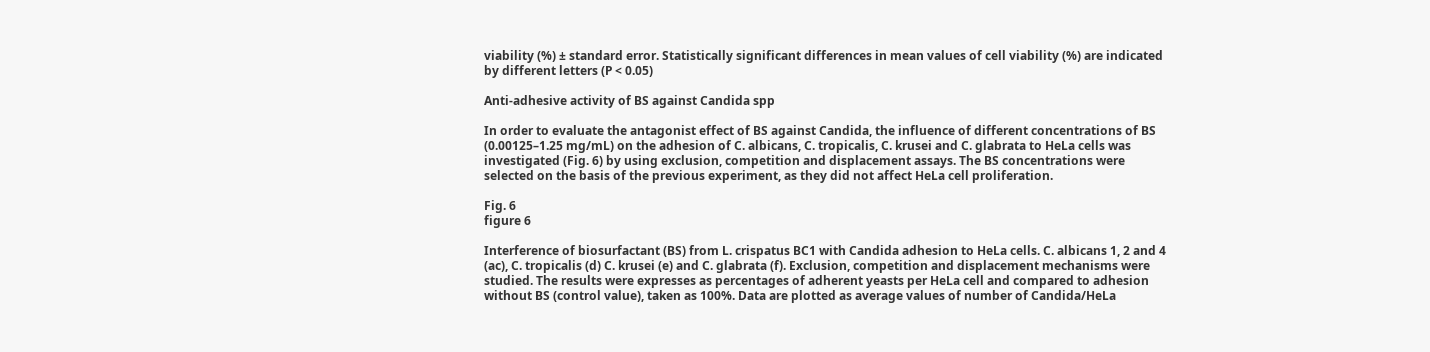viability (%) ± standard error. Statistically significant differences in mean values of cell viability (%) are indicated by different letters (P < 0.05)

Anti-adhesive activity of BS against Candida spp

In order to evaluate the antagonist effect of BS against Candida, the influence of different concentrations of BS (0.00125–1.25 mg/mL) on the adhesion of C. albicans, C. tropicalis, C. krusei and C. glabrata to HeLa cells was investigated (Fig. 6) by using exclusion, competition and displacement assays. The BS concentrations were selected on the basis of the previous experiment, as they did not affect HeLa cell proliferation.

Fig. 6
figure 6

Interference of biosurfactant (BS) from L. crispatus BC1 with Candida adhesion to HeLa cells. C. albicans 1, 2 and 4 (ac), C. tropicalis (d) C. krusei (e) and C. glabrata (f). Exclusion, competition and displacement mechanisms were studied. The results were expresses as percentages of adherent yeasts per HeLa cell and compared to adhesion without BS (control value), taken as 100%. Data are plotted as average values of number of Candida/HeLa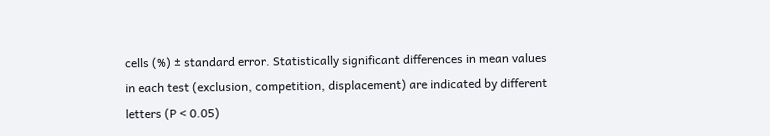cells (%) ± standard error. Statistically significant differences in mean values in each test (exclusion, competition, displacement) are indicated by different letters (P < 0.05)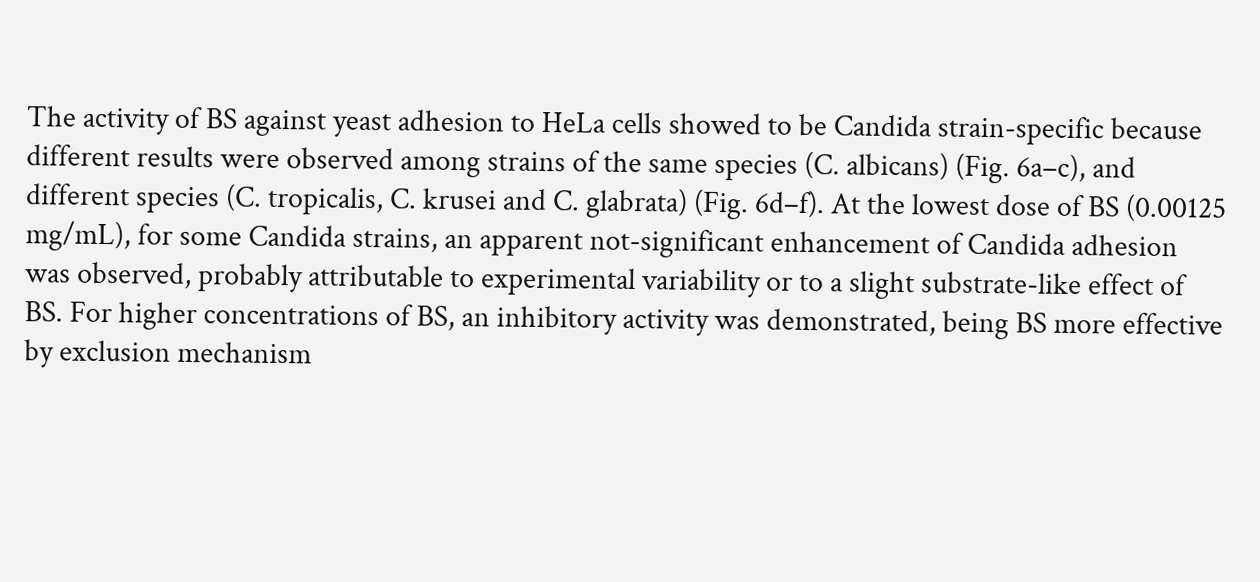The activity of BS against yeast adhesion to HeLa cells showed to be Candida strain-specific because different results were observed among strains of the same species (C. albicans) (Fig. 6a–c), and different species (C. tropicalis, C. krusei and C. glabrata) (Fig. 6d–f). At the lowest dose of BS (0.00125 mg/mL), for some Candida strains, an apparent not-significant enhancement of Candida adhesion was observed, probably attributable to experimental variability or to a slight substrate-like effect of BS. For higher concentrations of BS, an inhibitory activity was demonstrated, being BS more effective by exclusion mechanism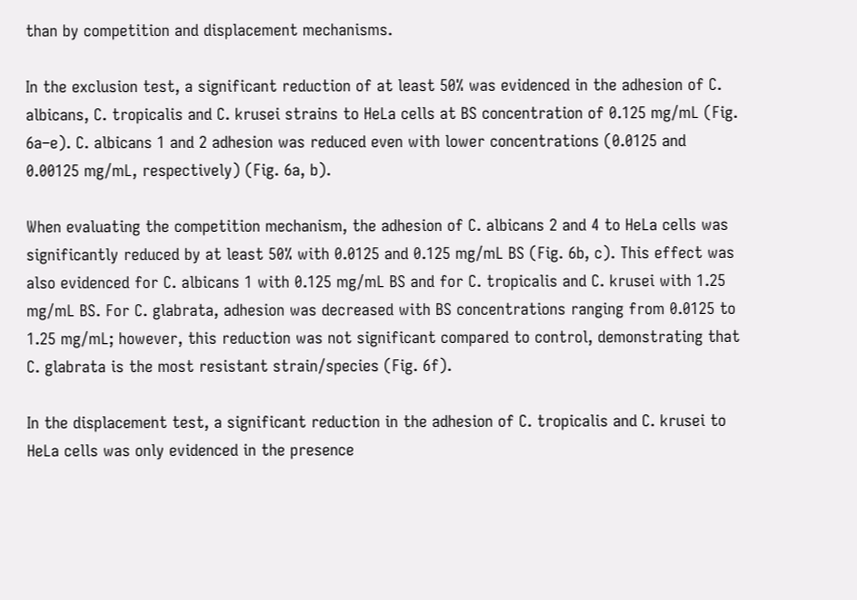than by competition and displacement mechanisms.

In the exclusion test, a significant reduction of at least 50% was evidenced in the adhesion of C. albicans, C. tropicalis and C. krusei strains to HeLa cells at BS concentration of 0.125 mg/mL (Fig. 6a–e). C. albicans 1 and 2 adhesion was reduced even with lower concentrations (0.0125 and 0.00125 mg/mL, respectively) (Fig. 6a, b).

When evaluating the competition mechanism, the adhesion of C. albicans 2 and 4 to HeLa cells was significantly reduced by at least 50% with 0.0125 and 0.125 mg/mL BS (Fig. 6b, c). This effect was also evidenced for C. albicans 1 with 0.125 mg/mL BS and for C. tropicalis and C. krusei with 1.25 mg/mL BS. For C. glabrata, adhesion was decreased with BS concentrations ranging from 0.0125 to 1.25 mg/mL; however, this reduction was not significant compared to control, demonstrating that C. glabrata is the most resistant strain/species (Fig. 6f).

In the displacement test, a significant reduction in the adhesion of C. tropicalis and C. krusei to HeLa cells was only evidenced in the presence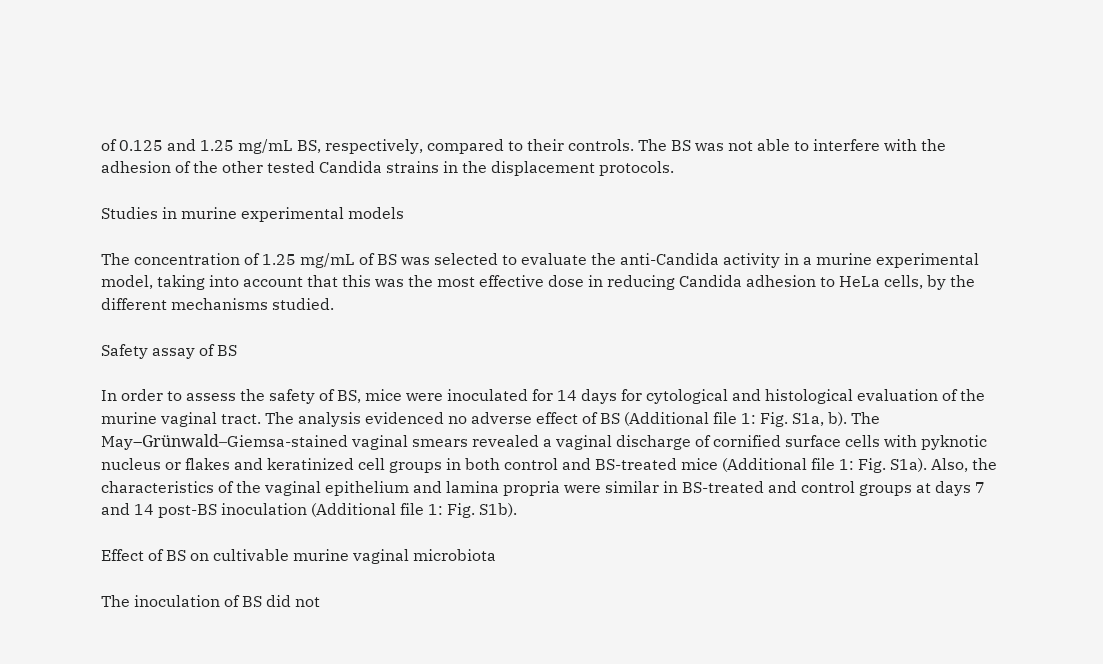of 0.125 and 1.25 mg/mL BS, respectively, compared to their controls. The BS was not able to interfere with the adhesion of the other tested Candida strains in the displacement protocols.

Studies in murine experimental models

The concentration of 1.25 mg/mL of BS was selected to evaluate the anti-Candida activity in a murine experimental model, taking into account that this was the most effective dose in reducing Candida adhesion to HeLa cells, by the different mechanisms studied.

Safety assay of BS

In order to assess the safety of BS, mice were inoculated for 14 days for cytological and histological evaluation of the murine vaginal tract. The analysis evidenced no adverse effect of BS (Additional file 1: Fig. S1a, b). The May–Grünwald–Giemsa-stained vaginal smears revealed a vaginal discharge of cornified surface cells with pyknotic nucleus or flakes and keratinized cell groups in both control and BS-treated mice (Additional file 1: Fig. S1a). Also, the characteristics of the vaginal epithelium and lamina propria were similar in BS-treated and control groups at days 7 and 14 post-BS inoculation (Additional file 1: Fig. S1b).

Effect of BS on cultivable murine vaginal microbiota

The inoculation of BS did not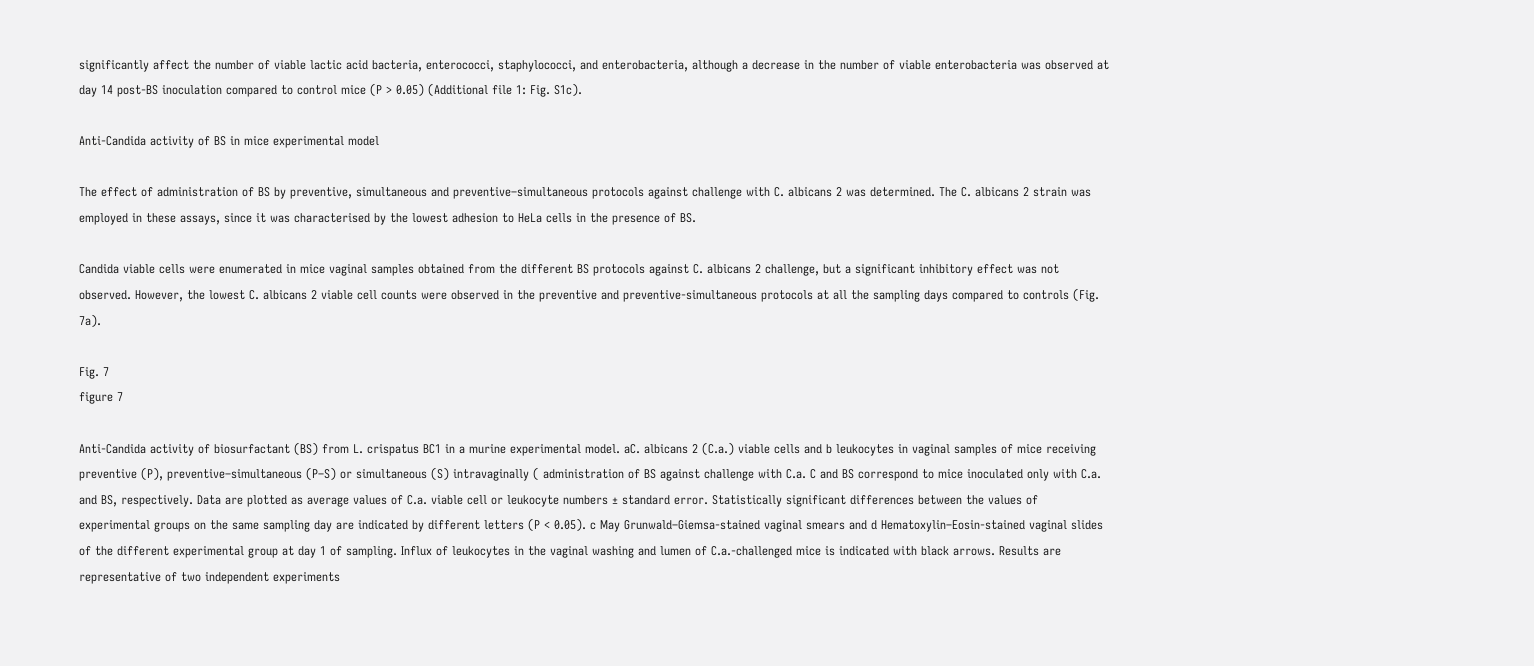significantly affect the number of viable lactic acid bacteria, enterococci, staphylococci, and enterobacteria, although a decrease in the number of viable enterobacteria was observed at day 14 post-BS inoculation compared to control mice (P > 0.05) (Additional file 1: Fig. S1c).

Anti-Candida activity of BS in mice experimental model

The effect of administration of BS by preventive, simultaneous and preventive–simultaneous protocols against challenge with C. albicans 2 was determined. The C. albicans 2 strain was employed in these assays, since it was characterised by the lowest adhesion to HeLa cells in the presence of BS.

Candida viable cells were enumerated in mice vaginal samples obtained from the different BS protocols against C. albicans 2 challenge, but a significant inhibitory effect was not observed. However, the lowest C. albicans 2 viable cell counts were observed in the preventive and preventive-simultaneous protocols at all the sampling days compared to controls (Fig. 7a).

Fig. 7
figure 7

Anti-Candida activity of biosurfactant (BS) from L. crispatus BC1 in a murine experimental model. aC. albicans 2 (C.a.) viable cells and b leukocytes in vaginal samples of mice receiving preventive (P), preventive–simultaneous (P–S) or simultaneous (S) intravaginally ( administration of BS against challenge with C.a. C and BS correspond to mice inoculated only with C.a. and BS, respectively. Data are plotted as average values of C.a. viable cell or leukocyte numbers ± standard error. Statistically significant differences between the values of experimental groups on the same sampling day are indicated by different letters (P < 0.05). c May Grunwald–Giemsa-stained vaginal smears and d Hematoxylin–Eosin-stained vaginal slides of the different experimental group at day 1 of sampling. Influx of leukocytes in the vaginal washing and lumen of C.a.-challenged mice is indicated with black arrows. Results are representative of two independent experiments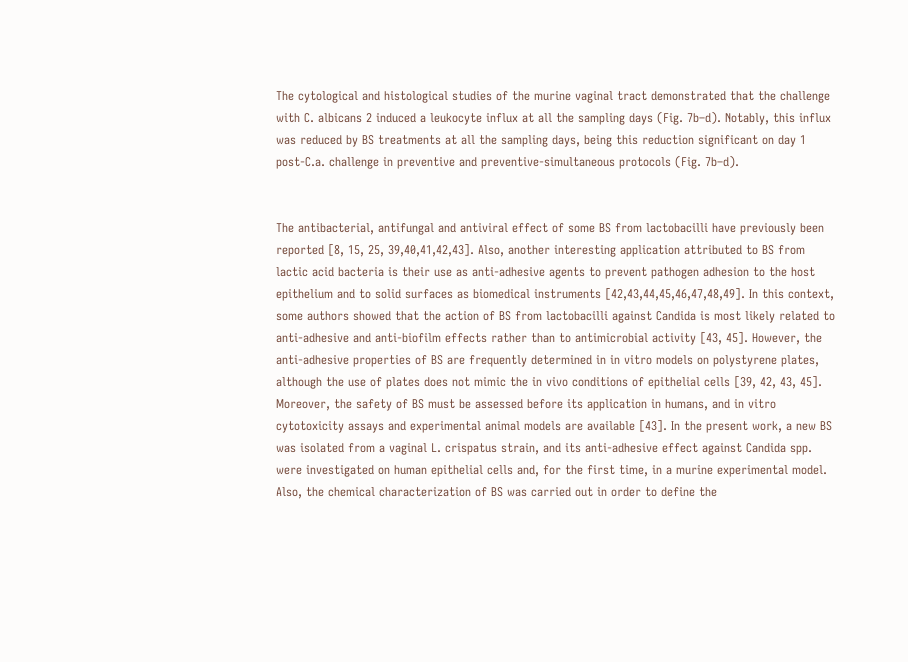The cytological and histological studies of the murine vaginal tract demonstrated that the challenge with C. albicans 2 induced a leukocyte influx at all the sampling days (Fig. 7b–d). Notably, this influx was reduced by BS treatments at all the sampling days, being this reduction significant on day 1 post-C.a. challenge in preventive and preventive-simultaneous protocols (Fig. 7b–d).


The antibacterial, antifungal and antiviral effect of some BS from lactobacilli have previously been reported [8, 15, 25, 39,40,41,42,43]. Also, another interesting application attributed to BS from lactic acid bacteria is their use as anti-adhesive agents to prevent pathogen adhesion to the host epithelium and to solid surfaces as biomedical instruments [42,43,44,45,46,47,48,49]. In this context, some authors showed that the action of BS from lactobacilli against Candida is most likely related to anti-adhesive and anti-biofilm effects rather than to antimicrobial activity [43, 45]. However, the anti-adhesive properties of BS are frequently determined in in vitro models on polystyrene plates, although the use of plates does not mimic the in vivo conditions of epithelial cells [39, 42, 43, 45]. Moreover, the safety of BS must be assessed before its application in humans, and in vitro cytotoxicity assays and experimental animal models are available [43]. In the present work, a new BS was isolated from a vaginal L. crispatus strain, and its anti-adhesive effect against Candida spp. were investigated on human epithelial cells and, for the first time, in a murine experimental model. Also, the chemical characterization of BS was carried out in order to define the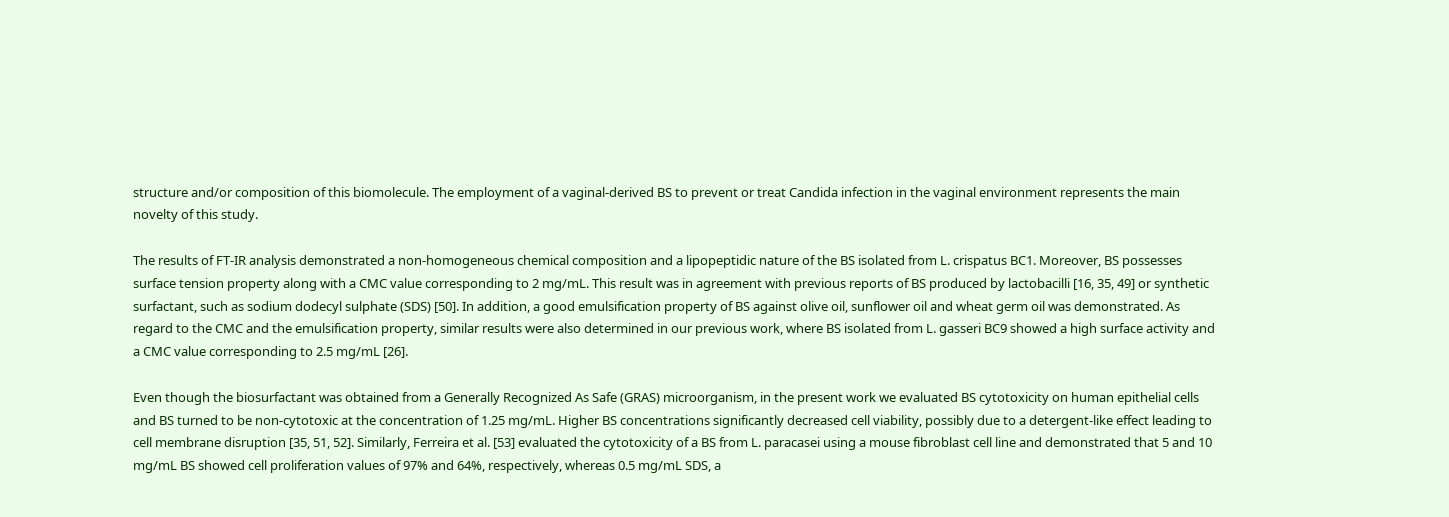structure and/or composition of this biomolecule. The employment of a vaginal-derived BS to prevent or treat Candida infection in the vaginal environment represents the main novelty of this study.

The results of FT-IR analysis demonstrated a non-homogeneous chemical composition and a lipopeptidic nature of the BS isolated from L. crispatus BC1. Moreover, BS possesses surface tension property along with a CMC value corresponding to 2 mg/mL. This result was in agreement with previous reports of BS produced by lactobacilli [16, 35, 49] or synthetic surfactant, such as sodium dodecyl sulphate (SDS) [50]. In addition, a good emulsification property of BS against olive oil, sunflower oil and wheat germ oil was demonstrated. As regard to the CMC and the emulsification property, similar results were also determined in our previous work, where BS isolated from L. gasseri BC9 showed a high surface activity and a CMC value corresponding to 2.5 mg/mL [26].

Even though the biosurfactant was obtained from a Generally Recognized As Safe (GRAS) microorganism, in the present work we evaluated BS cytotoxicity on human epithelial cells and BS turned to be non-cytotoxic at the concentration of 1.25 mg/mL. Higher BS concentrations significantly decreased cell viability, possibly due to a detergent-like effect leading to cell membrane disruption [35, 51, 52]. Similarly, Ferreira et al. [53] evaluated the cytotoxicity of a BS from L. paracasei using a mouse fibroblast cell line and demonstrated that 5 and 10 mg/mL BS showed cell proliferation values of 97% and 64%, respectively, whereas 0.5 mg/mL SDS, a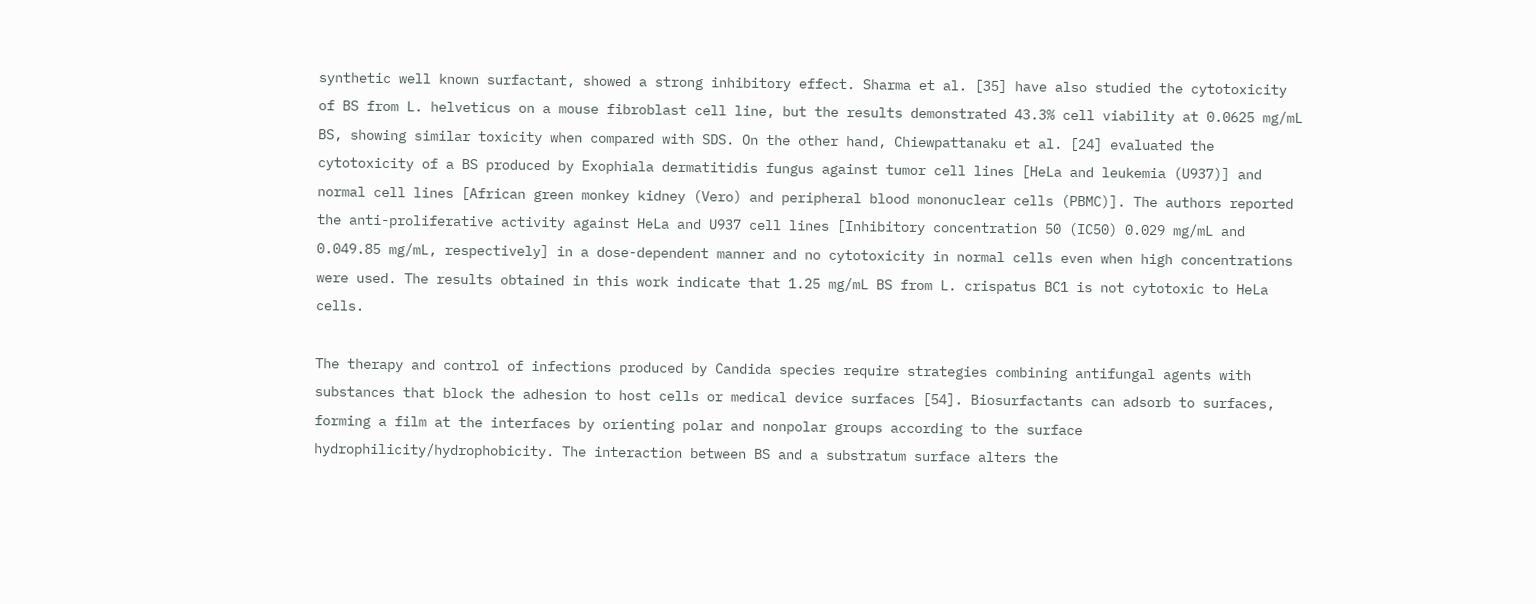synthetic well known surfactant, showed a strong inhibitory effect. Sharma et al. [35] have also studied the cytotoxicity of BS from L. helveticus on a mouse fibroblast cell line, but the results demonstrated 43.3% cell viability at 0.0625 mg/mL BS, showing similar toxicity when compared with SDS. On the other hand, Chiewpattanaku et al. [24] evaluated the cytotoxicity of a BS produced by Exophiala dermatitidis fungus against tumor cell lines [HeLa and leukemia (U937)] and normal cell lines [African green monkey kidney (Vero) and peripheral blood mononuclear cells (PBMC)]. The authors reported the anti-proliferative activity against HeLa and U937 cell lines [Inhibitory concentration 50 (IC50) 0.029 mg/mL and 0.049.85 mg/mL, respectively] in a dose-dependent manner and no cytotoxicity in normal cells even when high concentrations were used. The results obtained in this work indicate that 1.25 mg/mL BS from L. crispatus BC1 is not cytotoxic to HeLa cells.

The therapy and control of infections produced by Candida species require strategies combining antifungal agents with substances that block the adhesion to host cells or medical device surfaces [54]. Biosurfactants can adsorb to surfaces, forming a film at the interfaces by orienting polar and nonpolar groups according to the surface hydrophilicity/hydrophobicity. The interaction between BS and a substratum surface alters the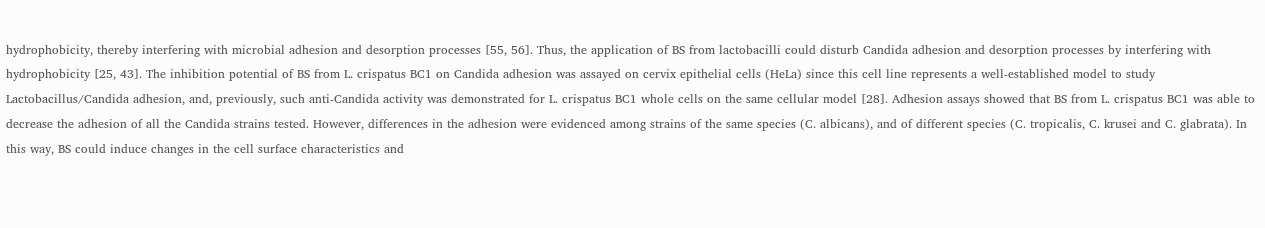hydrophobicity, thereby interfering with microbial adhesion and desorption processes [55, 56]. Thus, the application of BS from lactobacilli could disturb Candida adhesion and desorption processes by interfering with hydrophobicity [25, 43]. The inhibition potential of BS from L. crispatus BC1 on Candida adhesion was assayed on cervix epithelial cells (HeLa) since this cell line represents a well-established model to study Lactobacillus/Candida adhesion, and, previously, such anti-Candida activity was demonstrated for L. crispatus BC1 whole cells on the same cellular model [28]. Adhesion assays showed that BS from L. crispatus BC1 was able to decrease the adhesion of all the Candida strains tested. However, differences in the adhesion were evidenced among strains of the same species (C. albicans), and of different species (C. tropicalis, C. krusei and C. glabrata). In this way, BS could induce changes in the cell surface characteristics and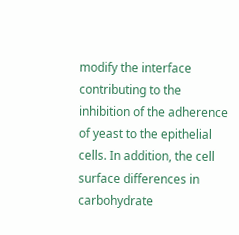modify the interface contributing to the inhibition of the adherence of yeast to the epithelial cells. In addition, the cell surface differences in carbohydrate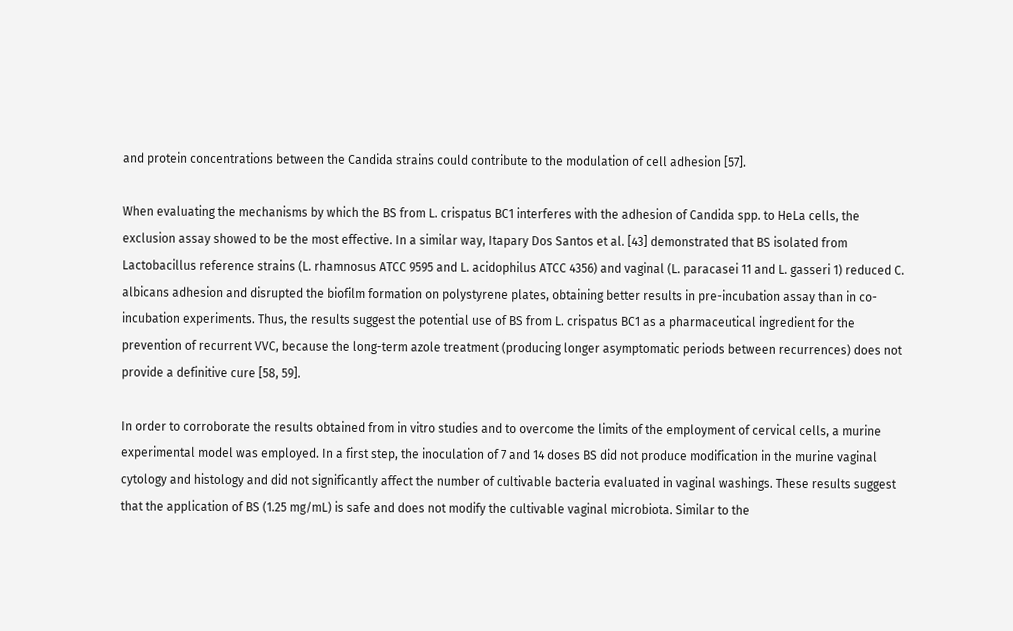and protein concentrations between the Candida strains could contribute to the modulation of cell adhesion [57].

When evaluating the mechanisms by which the BS from L. crispatus BC1 interferes with the adhesion of Candida spp. to HeLa cells, the exclusion assay showed to be the most effective. In a similar way, Itapary Dos Santos et al. [43] demonstrated that BS isolated from Lactobacillus reference strains (L. rhamnosus ATCC 9595 and L. acidophilus ATCC 4356) and vaginal (L. paracasei 11 and L. gasseri 1) reduced C. albicans adhesion and disrupted the biofilm formation on polystyrene plates, obtaining better results in pre-incubation assay than in co-incubation experiments. Thus, the results suggest the potential use of BS from L. crispatus BC1 as a pharmaceutical ingredient for the prevention of recurrent VVC, because the long-term azole treatment (producing longer asymptomatic periods between recurrences) does not provide a definitive cure [58, 59].

In order to corroborate the results obtained from in vitro studies and to overcome the limits of the employment of cervical cells, a murine experimental model was employed. In a first step, the inoculation of 7 and 14 doses BS did not produce modification in the murine vaginal cytology and histology and did not significantly affect the number of cultivable bacteria evaluated in vaginal washings. These results suggest that the application of BS (1.25 mg/mL) is safe and does not modify the cultivable vaginal microbiota. Similar to the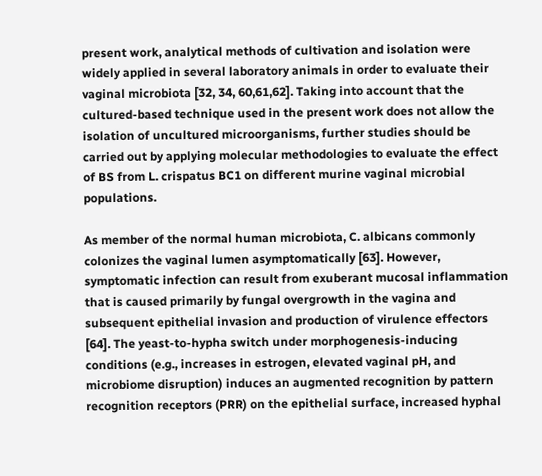present work, analytical methods of cultivation and isolation were widely applied in several laboratory animals in order to evaluate their vaginal microbiota [32, 34, 60,61,62]. Taking into account that the cultured-based technique used in the present work does not allow the isolation of uncultured microorganisms, further studies should be carried out by applying molecular methodologies to evaluate the effect of BS from L. crispatus BC1 on different murine vaginal microbial populations.

As member of the normal human microbiota, C. albicans commonly colonizes the vaginal lumen asymptomatically [63]. However, symptomatic infection can result from exuberant mucosal inflammation that is caused primarily by fungal overgrowth in the vagina and subsequent epithelial invasion and production of virulence effectors [64]. The yeast-to-hypha switch under morphogenesis-inducing conditions (e.g., increases in estrogen, elevated vaginal pH, and microbiome disruption) induces an augmented recognition by pattern recognition receptors (PRR) on the epithelial surface, increased hyphal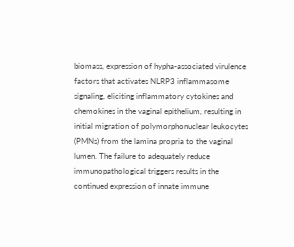biomass, expression of hypha-associated virulence factors that activates NLRP3 inflammasome signaling, eliciting inflammatory cytokines and chemokines in the vaginal epithelium, resulting in initial migration of polymorphonuclear leukocytes (PMNs) from the lamina propria to the vaginal lumen. The failure to adequately reduce immunopathological triggers results in the continued expression of innate immune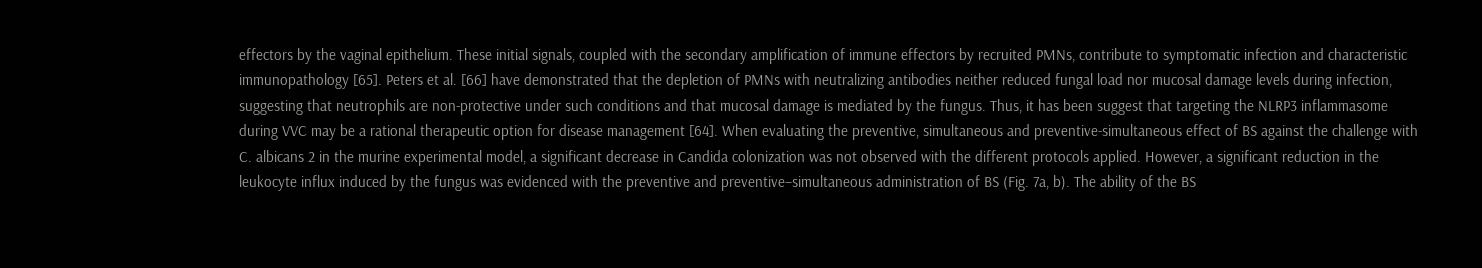effectors by the vaginal epithelium. These initial signals, coupled with the secondary amplification of immune effectors by recruited PMNs, contribute to symptomatic infection and characteristic immunopathology [65]. Peters et al. [66] have demonstrated that the depletion of PMNs with neutralizing antibodies neither reduced fungal load nor mucosal damage levels during infection, suggesting that neutrophils are non-protective under such conditions and that mucosal damage is mediated by the fungus. Thus, it has been suggest that targeting the NLRP3 inflammasome during VVC may be a rational therapeutic option for disease management [64]. When evaluating the preventive, simultaneous and preventive-simultaneous effect of BS against the challenge with C. albicans 2 in the murine experimental model, a significant decrease in Candida colonization was not observed with the different protocols applied. However, a significant reduction in the leukocyte influx induced by the fungus was evidenced with the preventive and preventive–simultaneous administration of BS (Fig. 7a, b). The ability of the BS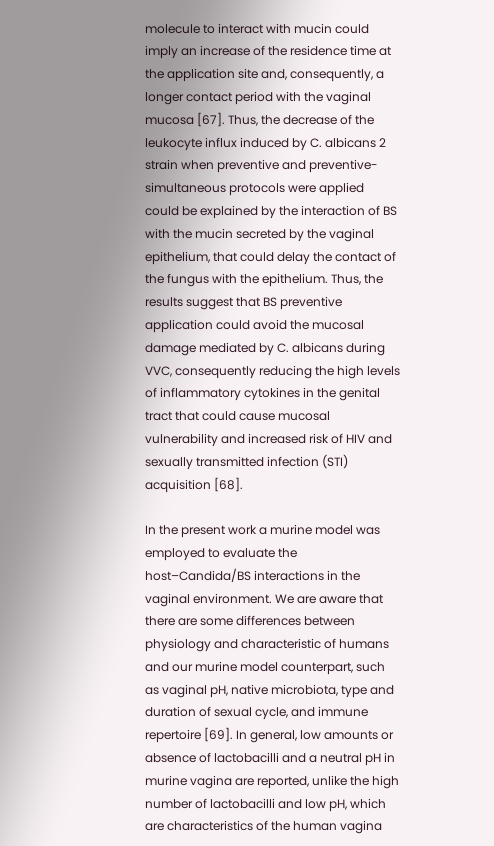molecule to interact with mucin could imply an increase of the residence time at the application site and, consequently, a longer contact period with the vaginal mucosa [67]. Thus, the decrease of the leukocyte influx induced by C. albicans 2 strain when preventive and preventive-simultaneous protocols were applied could be explained by the interaction of BS with the mucin secreted by the vaginal epithelium, that could delay the contact of the fungus with the epithelium. Thus, the results suggest that BS preventive application could avoid the mucosal damage mediated by C. albicans during VVC, consequently reducing the high levels of inflammatory cytokines in the genital tract that could cause mucosal vulnerability and increased risk of HIV and sexually transmitted infection (STI) acquisition [68].

In the present work a murine model was employed to evaluate the host–Candida/BS interactions in the vaginal environment. We are aware that there are some differences between physiology and characteristic of humans and our murine model counterpart, such as vaginal pH, native microbiota, type and duration of sexual cycle, and immune repertoire [69]. In general, low amounts or absence of lactobacilli and a neutral pH in murine vagina are reported, unlike the high number of lactobacilli and low pH, which are characteristics of the human vagina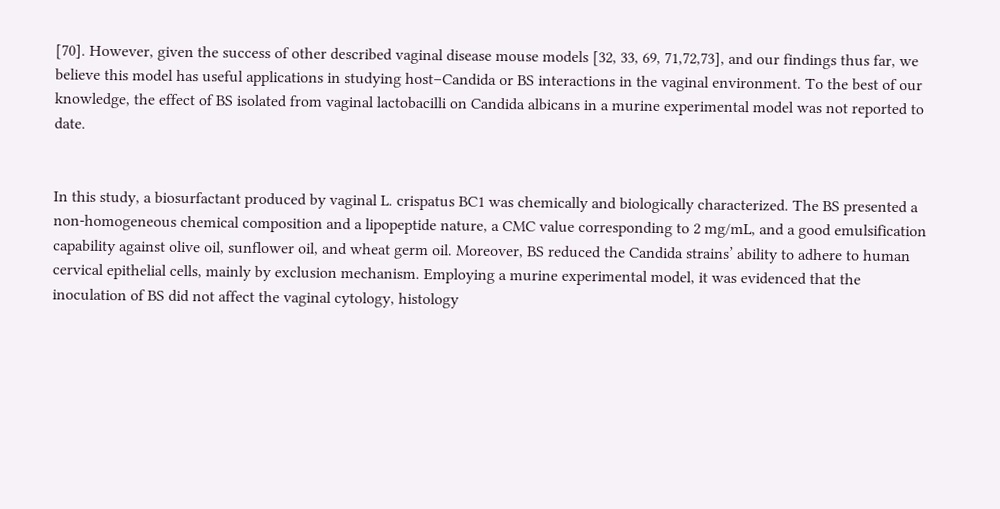[70]. However, given the success of other described vaginal disease mouse models [32, 33, 69, 71,72,73], and our findings thus far, we believe this model has useful applications in studying host–Candida or BS interactions in the vaginal environment. To the best of our knowledge, the effect of BS isolated from vaginal lactobacilli on Candida albicans in a murine experimental model was not reported to date.


In this study, a biosurfactant produced by vaginal L. crispatus BC1 was chemically and biologically characterized. The BS presented a non-homogeneous chemical composition and a lipopeptide nature, a CMC value corresponding to 2 mg/mL, and a good emulsification capability against olive oil, sunflower oil, and wheat germ oil. Moreover, BS reduced the Candida strains’ ability to adhere to human cervical epithelial cells, mainly by exclusion mechanism. Employing a murine experimental model, it was evidenced that the inoculation of BS did not affect the vaginal cytology, histology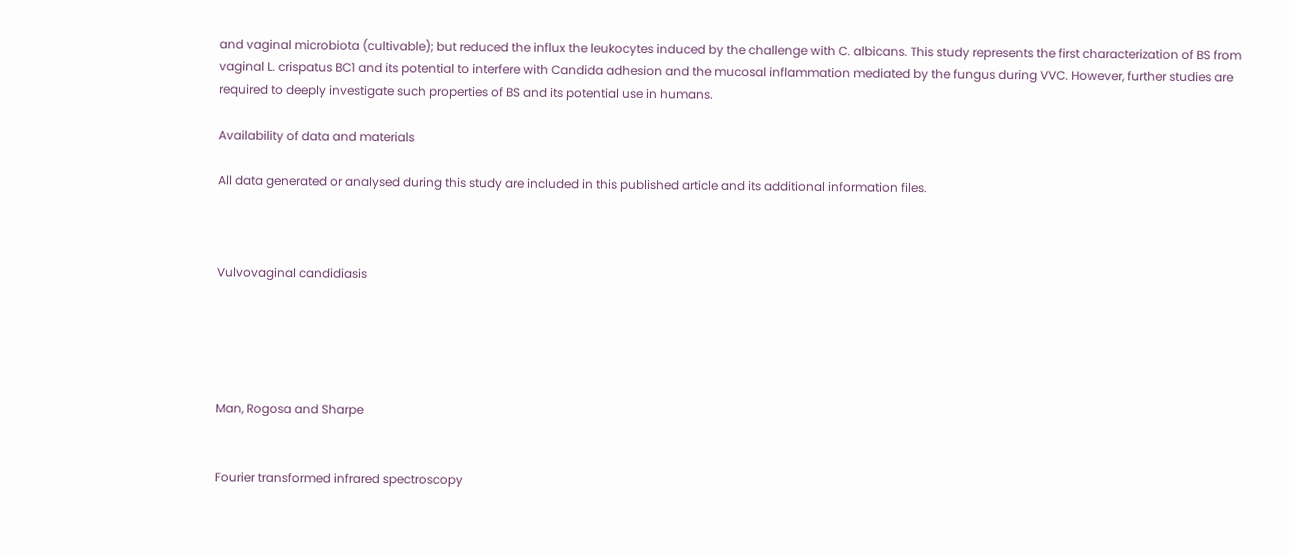and vaginal microbiota (cultivable); but reduced the influx the leukocytes induced by the challenge with C. albicans. This study represents the first characterization of BS from vaginal L. crispatus BC1 and its potential to interfere with Candida adhesion and the mucosal inflammation mediated by the fungus during VVC. However, further studies are required to deeply investigate such properties of BS and its potential use in humans.

Availability of data and materials

All data generated or analysed during this study are included in this published article and its additional information files.



Vulvovaginal candidiasis





Man, Rogosa and Sharpe


Fourier transformed infrared spectroscopy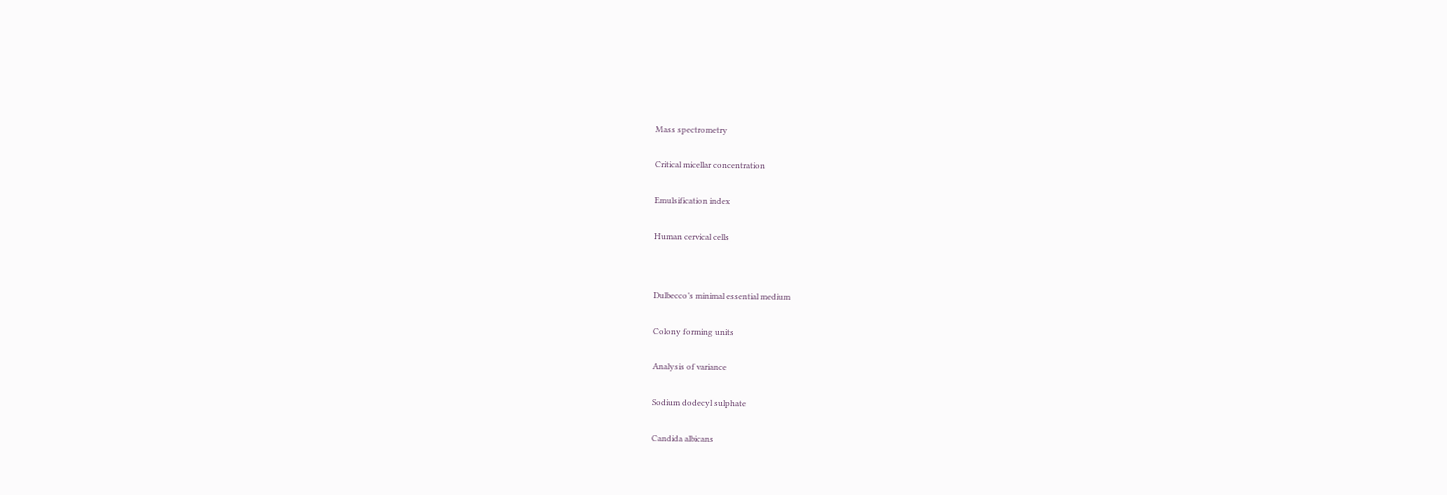Mass spectrometry


Critical micellar concentration


Emulsification index


Human cervical cells




Dulbecco’s minimal essential medium


Colony forming units


Analysis of variance


Sodium dodecyl sulphate


Candida albicans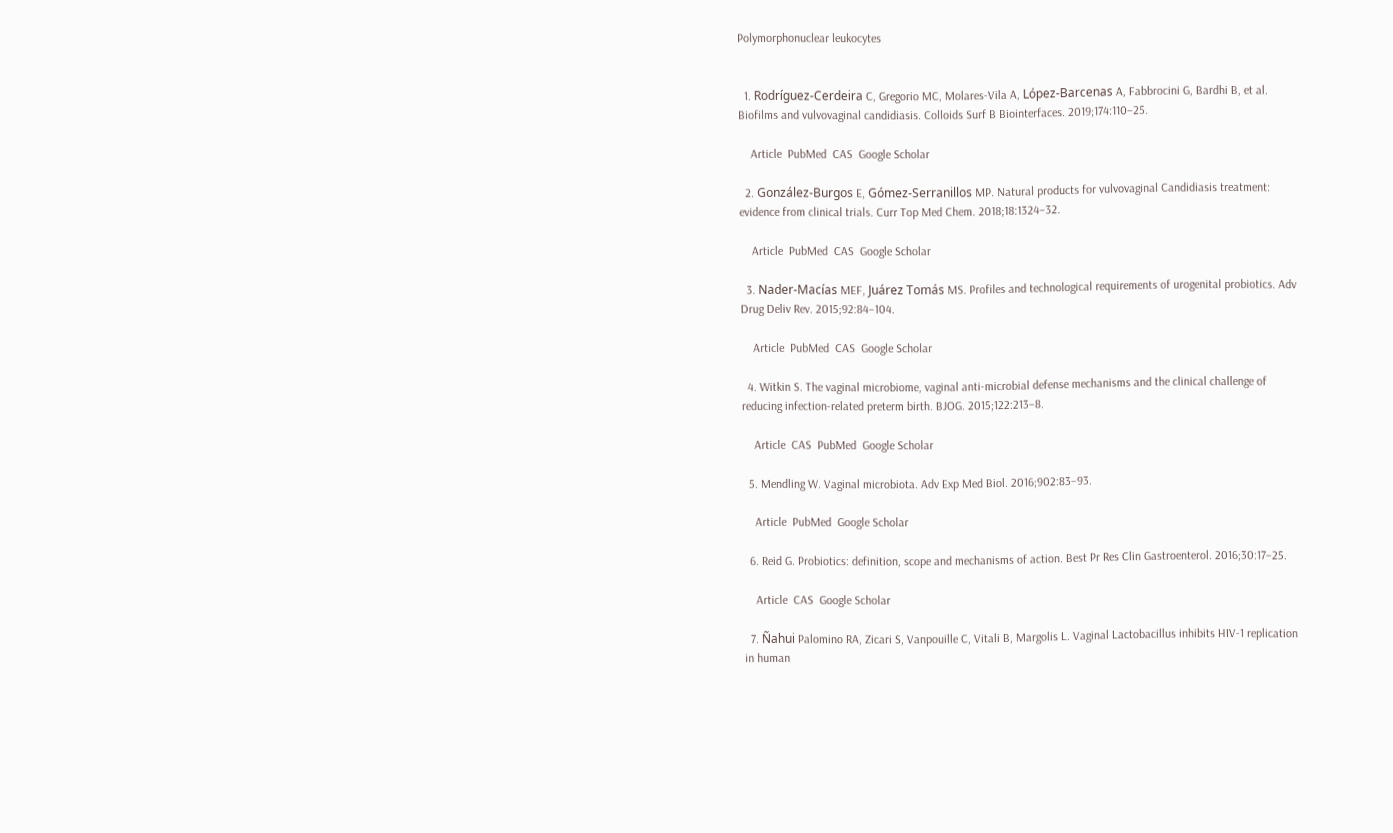Polymorphonuclear leukocytes


  1. Rodríguez-Cerdeira C, Gregorio MC, Molares-Vila A, López-Barcenas A, Fabbrocini G, Bardhi B, et al. Biofilms and vulvovaginal candidiasis. Colloids Surf B Biointerfaces. 2019;174:110–25.

    Article  PubMed  CAS  Google Scholar

  2. González-Burgos E, Gómez-Serranillos MP. Natural products for vulvovaginal Candidiasis treatment: evidence from clinical trials. Curr Top Med Chem. 2018;18:1324–32.

    Article  PubMed  CAS  Google Scholar

  3. Nader-Macías MEF, Juárez Tomás MS. Profiles and technological requirements of urogenital probiotics. Adv Drug Deliv Rev. 2015;92:84–104.

    Article  PubMed  CAS  Google Scholar

  4. Witkin S. The vaginal microbiome, vaginal anti-microbial defense mechanisms and the clinical challenge of reducing infection-related preterm birth. BJOG. 2015;122:213–8.

    Article  CAS  PubMed  Google Scholar

  5. Mendling W. Vaginal microbiota. Adv Exp Med Biol. 2016;902:83–93.

    Article  PubMed  Google Scholar

  6. Reid G. Probiotics: definition, scope and mechanisms of action. Best Pr Res Clin Gastroenterol. 2016;30:17–25.

    Article  CAS  Google Scholar

  7. Ñahui Palomino RA, Zicari S, Vanpouille C, Vitali B, Margolis L. Vaginal Lactobacillus inhibits HIV-1 replication in human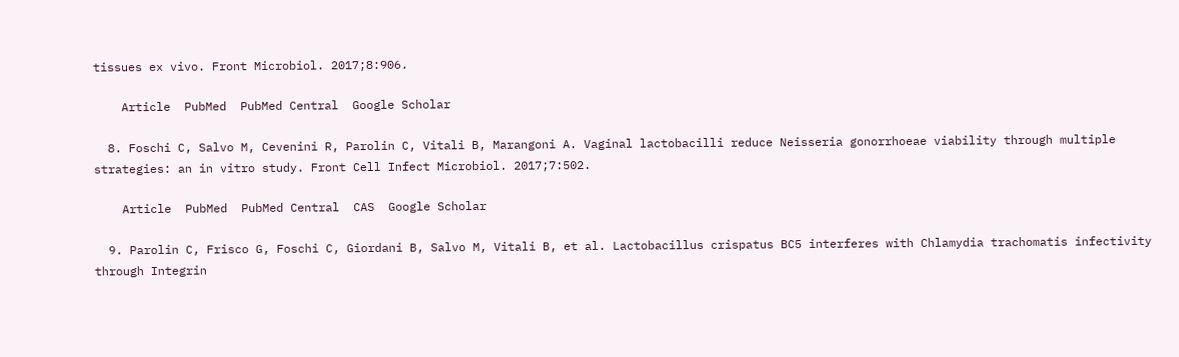tissues ex vivo. Front Microbiol. 2017;8:906.

    Article  PubMed  PubMed Central  Google Scholar

  8. Foschi C, Salvo M, Cevenini R, Parolin C, Vitali B, Marangoni A. Vaginal lactobacilli reduce Neisseria gonorrhoeae viability through multiple strategies: an in vitro study. Front Cell Infect Microbiol. 2017;7:502.

    Article  PubMed  PubMed Central  CAS  Google Scholar

  9. Parolin C, Frisco G, Foschi C, Giordani B, Salvo M, Vitali B, et al. Lactobacillus crispatus BC5 interferes with Chlamydia trachomatis infectivity through Integrin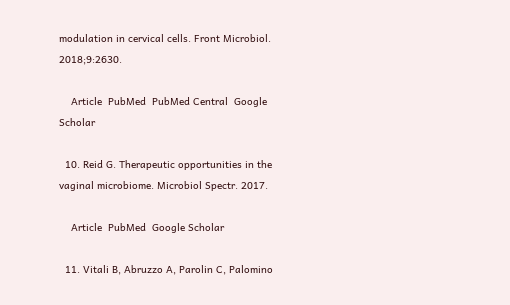modulation in cervical cells. Front Microbiol. 2018;9:2630.

    Article  PubMed  PubMed Central  Google Scholar

  10. Reid G. Therapeutic opportunities in the vaginal microbiome. Microbiol Spectr. 2017.

    Article  PubMed  Google Scholar

  11. Vitali B, Abruzzo A, Parolin C, Palomino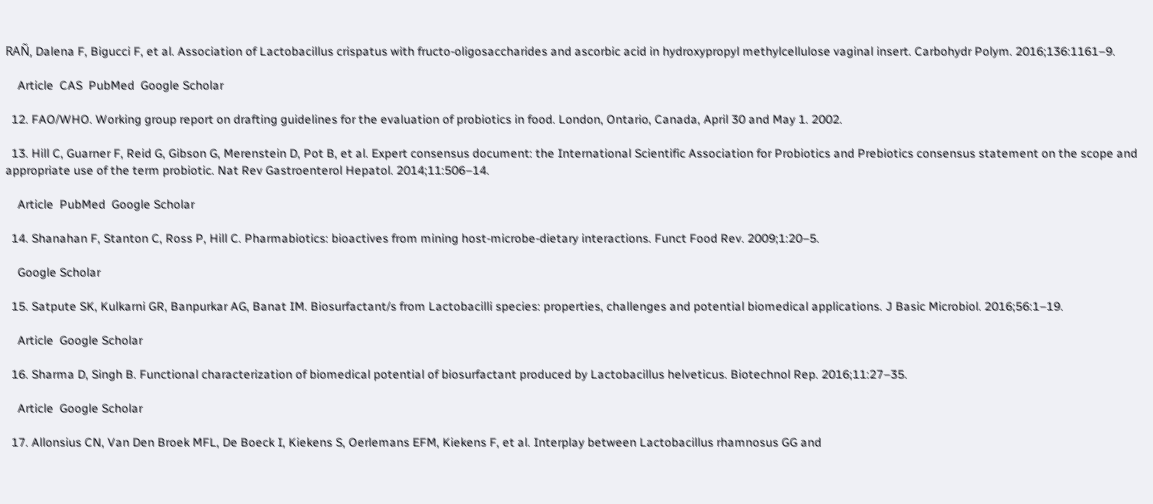RAÑ, Dalena F, Bigucci F, et al. Association of Lactobacillus crispatus with fructo-oligosaccharides and ascorbic acid in hydroxypropyl methylcellulose vaginal insert. Carbohydr Polym. 2016;136:1161–9.

    Article  CAS  PubMed  Google Scholar

  12. FAO/WHO. Working group report on drafting guidelines for the evaluation of probiotics in food. London, Ontario, Canada, April 30 and May 1. 2002.

  13. Hill C, Guarner F, Reid G, Gibson G, Merenstein D, Pot B, et al. Expert consensus document: the International Scientific Association for Probiotics and Prebiotics consensus statement on the scope and appropriate use of the term probiotic. Nat Rev Gastroenterol Hepatol. 2014;11:506–14.

    Article  PubMed  Google Scholar

  14. Shanahan F, Stanton C, Ross P, Hill C. Pharmabiotics: bioactives from mining host-microbe-dietary interactions. Funct Food Rev. 2009;1:20–5.

    Google Scholar

  15. Satpute SK, Kulkarni GR, Banpurkar AG, Banat IM. Biosurfactant/s from Lactobacilli species: properties, challenges and potential biomedical applications. J Basic Microbiol. 2016;56:1–19.

    Article  Google Scholar

  16. Sharma D, Singh B. Functional characterization of biomedical potential of biosurfactant produced by Lactobacillus helveticus. Biotechnol Rep. 2016;11:27–35.

    Article  Google Scholar

  17. Allonsius CN, Van Den Broek MFL, De Boeck I, Kiekens S, Oerlemans EFM, Kiekens F, et al. Interplay between Lactobacillus rhamnosus GG and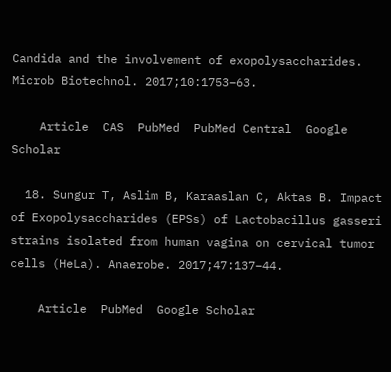Candida and the involvement of exopolysaccharides. Microb Biotechnol. 2017;10:1753–63.

    Article  CAS  PubMed  PubMed Central  Google Scholar

  18. Sungur T, Aslim B, Karaaslan C, Aktas B. Impact of Exopolysaccharides (EPSs) of Lactobacillus gasseri strains isolated from human vagina on cervical tumor cells (HeLa). Anaerobe. 2017;47:137–44.

    Article  PubMed  Google Scholar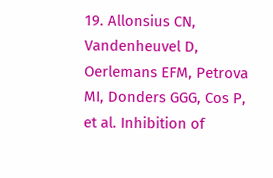19. Allonsius CN, Vandenheuvel D, Oerlemans EFM, Petrova MI, Donders GGG, Cos P, et al. Inhibition of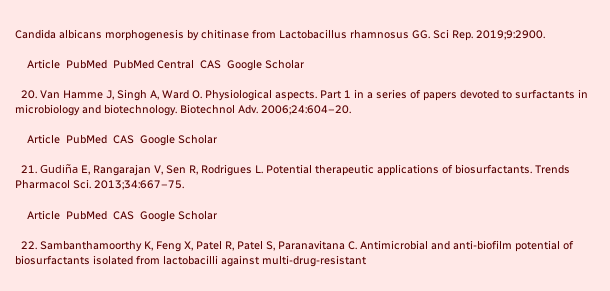Candida albicans morphogenesis by chitinase from Lactobacillus rhamnosus GG. Sci Rep. 2019;9:2900.

    Article  PubMed  PubMed Central  CAS  Google Scholar

  20. Van Hamme J, Singh A, Ward O. Physiological aspects. Part 1 in a series of papers devoted to surfactants in microbiology and biotechnology. Biotechnol Adv. 2006;24:604–20.

    Article  PubMed  CAS  Google Scholar

  21. Gudiña E, Rangarajan V, Sen R, Rodrigues L. Potential therapeutic applications of biosurfactants. Trends Pharmacol Sci. 2013;34:667–75.

    Article  PubMed  CAS  Google Scholar

  22. Sambanthamoorthy K, Feng X, Patel R, Patel S, Paranavitana C. Antimicrobial and anti-biofilm potential of biosurfactants isolated from lactobacilli against multi-drug-resistant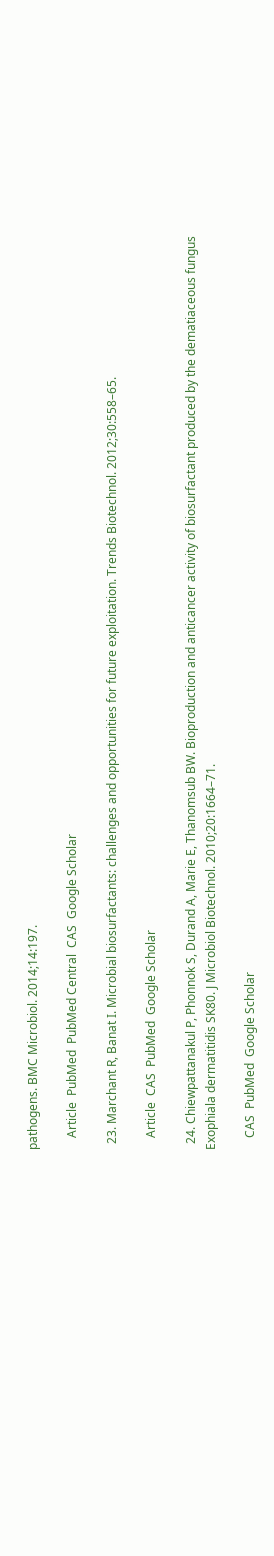pathogens. BMC Microbiol. 2014;14:197.

    Article  PubMed  PubMed Central  CAS  Google Scholar

  23. Marchant R, Banat I. Microbial biosurfactants: challenges and opportunities for future exploitation. Trends Biotechnol. 2012;30:558–65.

    Article  CAS  PubMed  Google Scholar

  24. Chiewpattanakul P, Phonnok S, Durand A, Marie E, Thanomsub BW. Bioproduction and anticancer activity of biosurfactant produced by the dematiaceous fungus Exophiala dermatitidis SK80. J Microbiol Biotechnol. 2010;20:1664–71.

    CAS  PubMed  Google Scholar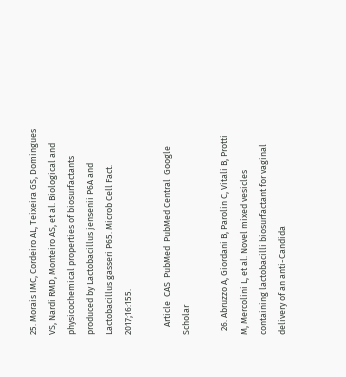25. Morais IMC, Cordeiro AL, Teixeira GS, Domingues VS, Nardi RMD, Monteiro AS, et al. Biological and physicochemical properties of biosurfactants produced by Lactobacillus jensenii P6A and Lactobacillus gasseri P65. Microb Cell Fact. 2017;16:155.

    Article  CAS  PubMed  PubMed Central  Google Scholar

  26. Abruzzo A, Giordani B, Parolin C, Vitali B, Protti M, Mercolini L, et al. Novel mixed vesicles containing lactobacilli biosurfactant for vaginal delivery of an anti-Candida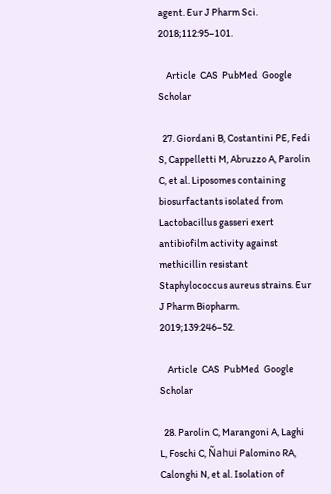agent. Eur J Pharm Sci. 2018;112:95–101.

    Article  CAS  PubMed  Google Scholar

  27. Giordani B, Costantini PE, Fedi S, Cappelletti M, Abruzzo A, Parolin C, et al. Liposomes containing biosurfactants isolated from Lactobacillus gasseri exert antibiofilm activity against methicillin resistant Staphylococcus aureus strains. Eur J Pharm Biopharm. 2019;139:246–52.

    Article  CAS  PubMed  Google Scholar

  28. Parolin C, Marangoni A, Laghi L, Foschi C, Ñahui Palomino RA, Calonghi N, et al. Isolation of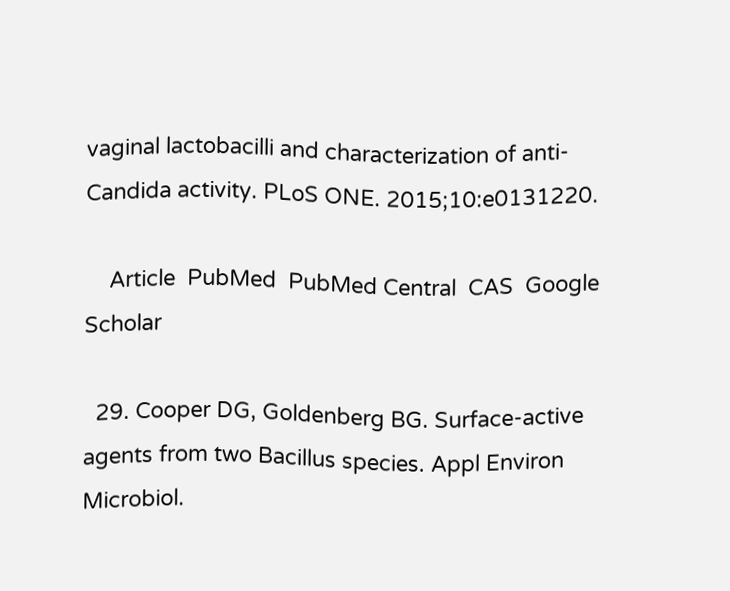vaginal lactobacilli and characterization of anti-Candida activity. PLoS ONE. 2015;10:e0131220.

    Article  PubMed  PubMed Central  CAS  Google Scholar

  29. Cooper DG, Goldenberg BG. Surface-active agents from two Bacillus species. Appl Environ Microbiol.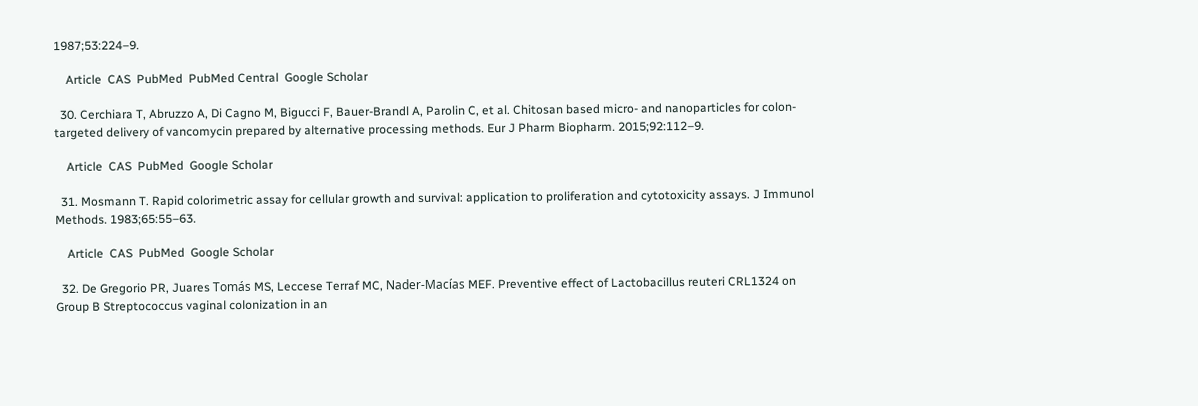1987;53:224–9.

    Article  CAS  PubMed  PubMed Central  Google Scholar

  30. Cerchiara T, Abruzzo A, Di Cagno M, Bigucci F, Bauer-Brandl A, Parolin C, et al. Chitosan based micro- and nanoparticles for colon-targeted delivery of vancomycin prepared by alternative processing methods. Eur J Pharm Biopharm. 2015;92:112–9.

    Article  CAS  PubMed  Google Scholar

  31. Mosmann T. Rapid colorimetric assay for cellular growth and survival: application to proliferation and cytotoxicity assays. J Immunol Methods. 1983;65:55–63.

    Article  CAS  PubMed  Google Scholar

  32. De Gregorio PR, Juares Tomás MS, Leccese Terraf MC, Nader-Macías MEF. Preventive effect of Lactobacillus reuteri CRL1324 on Group B Streptococcus vaginal colonization in an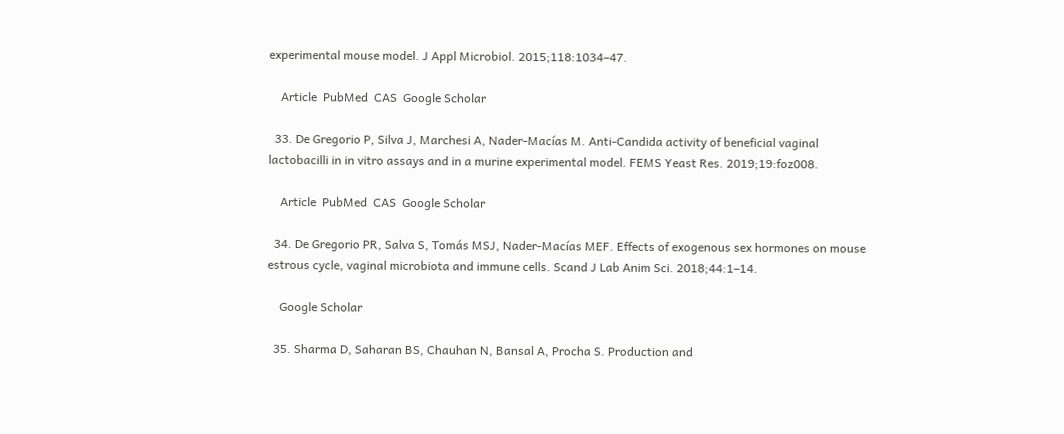experimental mouse model. J Appl Microbiol. 2015;118:1034–47.

    Article  PubMed  CAS  Google Scholar

  33. De Gregorio P, Silva J, Marchesi A, Nader-Macías M. Anti-Candida activity of beneficial vaginal lactobacilli in in vitro assays and in a murine experimental model. FEMS Yeast Res. 2019;19:foz008.

    Article  PubMed  CAS  Google Scholar

  34. De Gregorio PR, Salva S, Tomás MSJ, Nader-Macías MEF. Effects of exogenous sex hormones on mouse estrous cycle, vaginal microbiota and immune cells. Scand J Lab Anim Sci. 2018;44:1–14.

    Google Scholar

  35. Sharma D, Saharan BS, Chauhan N, Bansal A, Procha S. Production and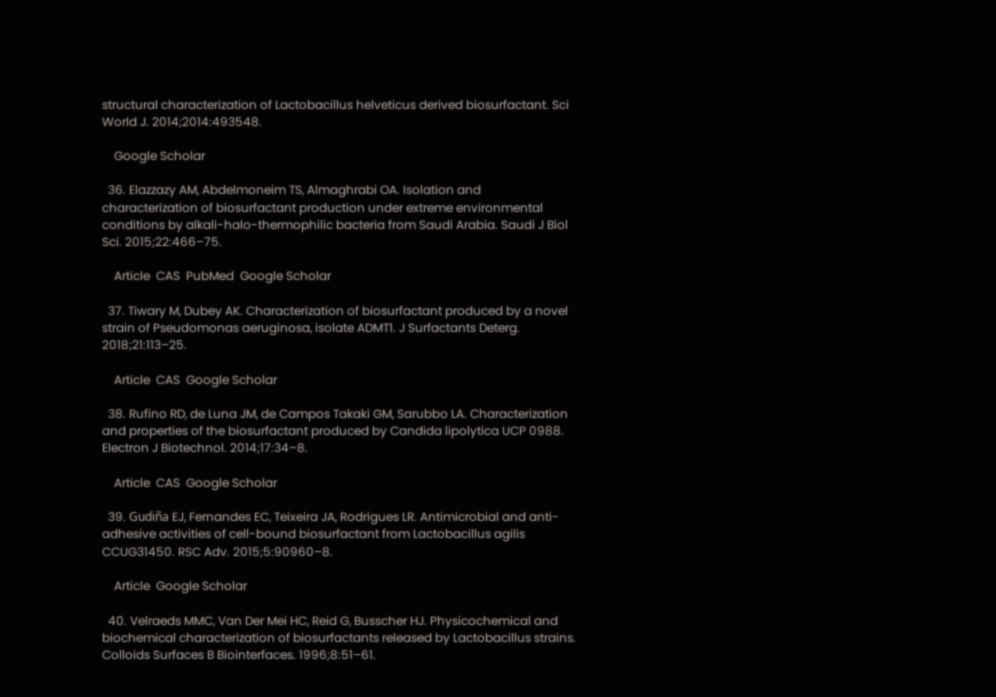structural characterization of Lactobacillus helveticus derived biosurfactant. Sci World J. 2014;2014:493548.

    Google Scholar

  36. Elazzazy AM, Abdelmoneim TS, Almaghrabi OA. Isolation and characterization of biosurfactant production under extreme environmental conditions by alkali-halo-thermophilic bacteria from Saudi Arabia. Saudi J Biol Sci. 2015;22:466–75.

    Article  CAS  PubMed  Google Scholar

  37. Tiwary M, Dubey AK. Characterization of biosurfactant produced by a novel strain of Pseudomonas aeruginosa, isolate ADMT1. J Surfactants Deterg. 2018;21:113–25.

    Article  CAS  Google Scholar

  38. Rufino RD, de Luna JM, de Campos Takaki GM, Sarubbo LA. Characterization and properties of the biosurfactant produced by Candida lipolytica UCP 0988. Electron J Biotechnol. 2014;17:34–8.

    Article  CAS  Google Scholar

  39. Gudiña EJ, Fernandes EC, Teixeira JA, Rodrigues LR. Antimicrobial and anti-adhesive activities of cell-bound biosurfactant from Lactobacillus agilis CCUG31450. RSC Adv. 2015;5:90960–8.

    Article  Google Scholar

  40. Velraeds MMC, Van Der Mei HC, Reid G, Busscher HJ. Physicochemical and biochemical characterization of biosurfactants released by Lactobacillus strains. Colloids Surfaces B Biointerfaces. 1996;8:51–61.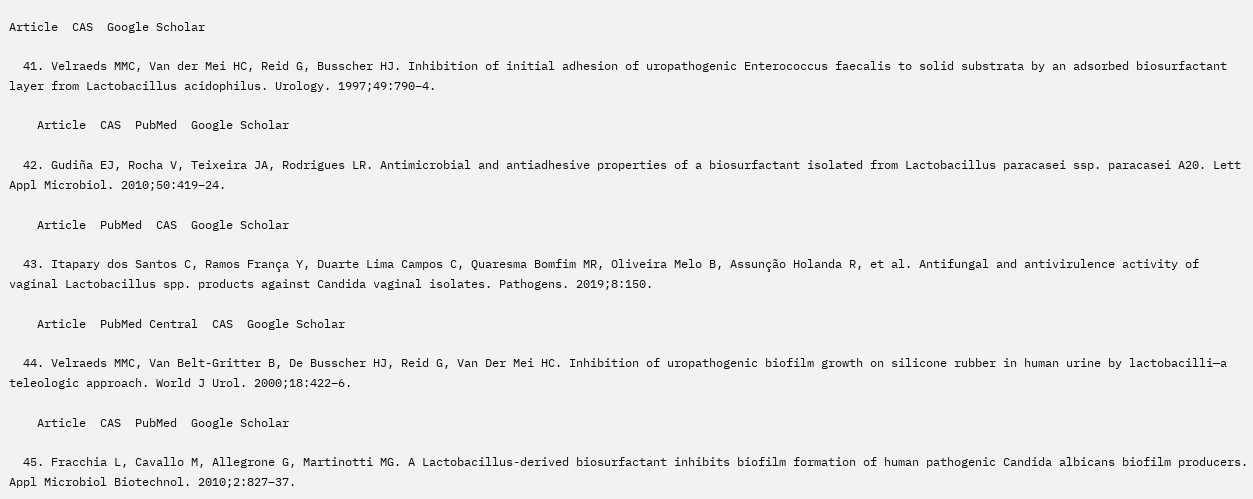Article  CAS  Google Scholar

  41. Velraeds MMC, Van der Mei HC, Reid G, Busscher HJ. Inhibition of initial adhesion of uropathogenic Enterococcus faecalis to solid substrata by an adsorbed biosurfactant layer from Lactobacillus acidophilus. Urology. 1997;49:790–4.

    Article  CAS  PubMed  Google Scholar

  42. Gudiña EJ, Rocha V, Teixeira JA, Rodrigues LR. Antimicrobial and antiadhesive properties of a biosurfactant isolated from Lactobacillus paracasei ssp. paracasei A20. Lett Appl Microbiol. 2010;50:419–24.

    Article  PubMed  CAS  Google Scholar

  43. Itapary dos Santos C, Ramos França Y, Duarte Lima Campos C, Quaresma Bomfim MR, Oliveira Melo B, Assunção Holanda R, et al. Antifungal and antivirulence activity of vaginal Lactobacillus spp. products against Candida vaginal isolates. Pathogens. 2019;8:150.

    Article  PubMed Central  CAS  Google Scholar

  44. Velraeds MMC, Van Belt-Gritter B, De Busscher HJ, Reid G, Van Der Mei HC. Inhibition of uropathogenic biofilm growth on silicone rubber in human urine by lactobacilli—a teleologic approach. World J Urol. 2000;18:422–6.

    Article  CAS  PubMed  Google Scholar

  45. Fracchia L, Cavallo M, Allegrone G, Martinotti MG. A Lactobacillus-derived biosurfactant inhibits biofilm formation of human pathogenic Candida albicans biofilm producers. Appl Microbiol Biotechnol. 2010;2:827–37.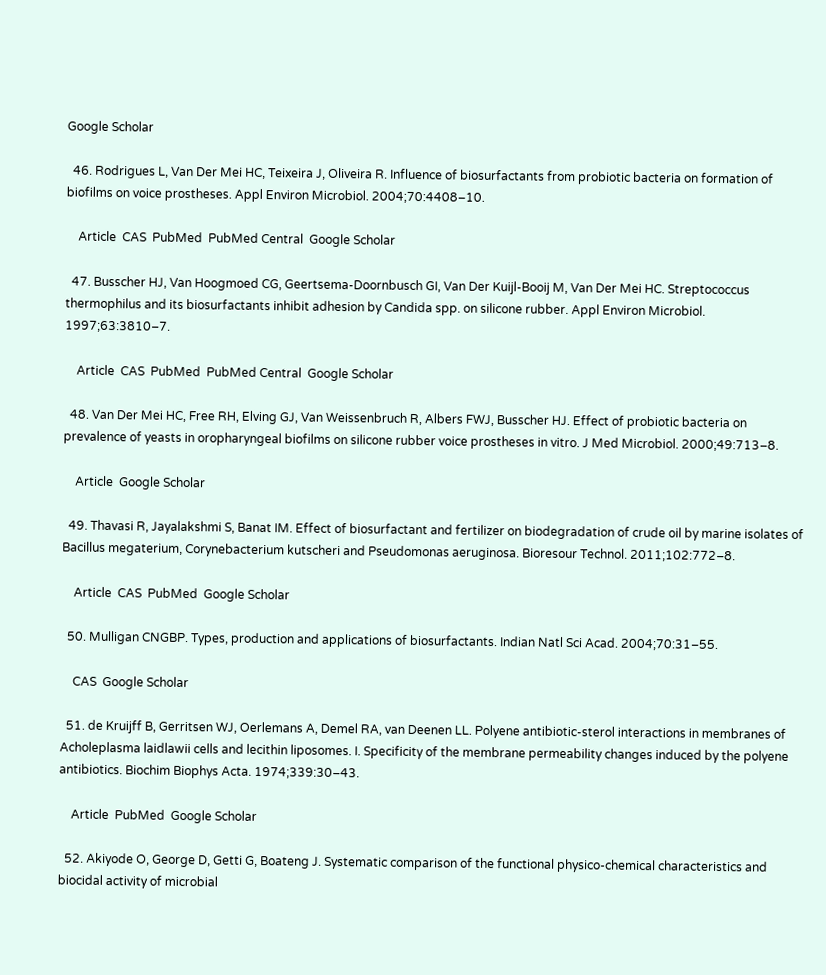Google Scholar

  46. Rodrigues L, Van Der Mei HC, Teixeira J, Oliveira R. Influence of biosurfactants from probiotic bacteria on formation of biofilms on voice prostheses. Appl Environ Microbiol. 2004;70:4408–10.

    Article  CAS  PubMed  PubMed Central  Google Scholar

  47. Busscher HJ, Van Hoogmoed CG, Geertsema-Doornbusch GI, Van Der Kuijl-Booij M, Van Der Mei HC. Streptococcus thermophilus and its biosurfactants inhibit adhesion by Candida spp. on silicone rubber. Appl Environ Microbiol. 1997;63:3810–7.

    Article  CAS  PubMed  PubMed Central  Google Scholar

  48. Van Der Mei HC, Free RH, Elving GJ, Van Weissenbruch R, Albers FWJ, Busscher HJ. Effect of probiotic bacteria on prevalence of yeasts in oropharyngeal biofilms on silicone rubber voice prostheses in vitro. J Med Microbiol. 2000;49:713–8.

    Article  Google Scholar

  49. Thavasi R, Jayalakshmi S, Banat IM. Effect of biosurfactant and fertilizer on biodegradation of crude oil by marine isolates of Bacillus megaterium, Corynebacterium kutscheri and Pseudomonas aeruginosa. Bioresour Technol. 2011;102:772–8.

    Article  CAS  PubMed  Google Scholar

  50. Mulligan CNGBP. Types, production and applications of biosurfactants. Indian Natl Sci Acad. 2004;70:31–55.

    CAS  Google Scholar

  51. de Kruijff B, Gerritsen WJ, Oerlemans A, Demel RA, van Deenen LL. Polyene antibiotic-sterol interactions in membranes of Acholeplasma laidlawii cells and lecithin liposomes. I. Specificity of the membrane permeability changes induced by the polyene antibiotics. Biochim Biophys Acta. 1974;339:30–43.

    Article  PubMed  Google Scholar

  52. Akiyode O, George D, Getti G, Boateng J. Systematic comparison of the functional physico-chemical characteristics and biocidal activity of microbial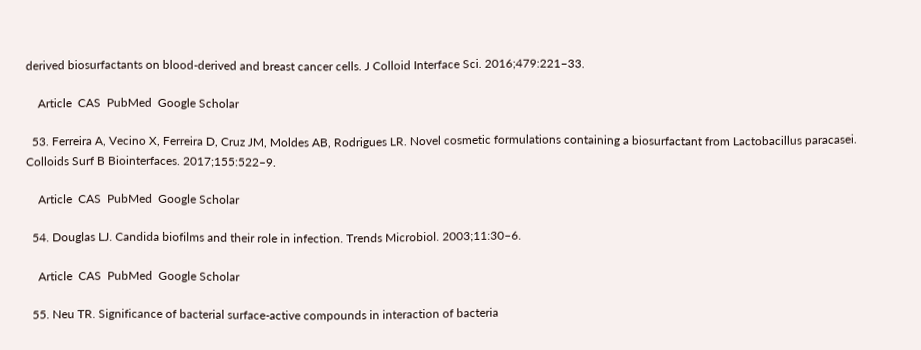derived biosurfactants on blood-derived and breast cancer cells. J Colloid Interface Sci. 2016;479:221–33.

    Article  CAS  PubMed  Google Scholar

  53. Ferreira A, Vecino X, Ferreira D, Cruz JM, Moldes AB, Rodrigues LR. Novel cosmetic formulations containing a biosurfactant from Lactobacillus paracasei. Colloids Surf B Biointerfaces. 2017;155:522–9.

    Article  CAS  PubMed  Google Scholar

  54. Douglas LJ. Candida biofilms and their role in infection. Trends Microbiol. 2003;11:30–6.

    Article  CAS  PubMed  Google Scholar

  55. Neu TR. Significance of bacterial surface-active compounds in interaction of bacteria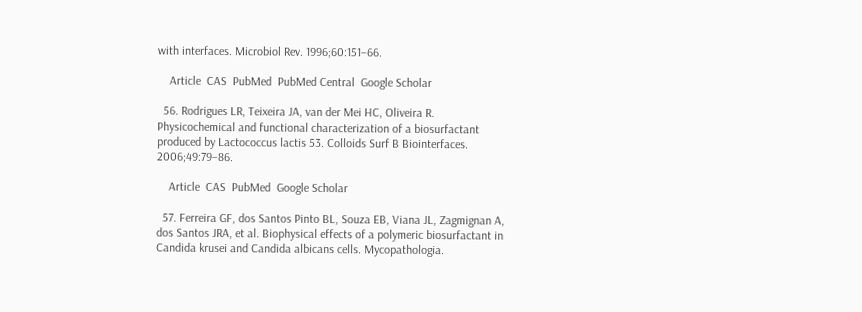with interfaces. Microbiol Rev. 1996;60:151–66.

    Article  CAS  PubMed  PubMed Central  Google Scholar

  56. Rodrigues LR, Teixeira JA, van der Mei HC, Oliveira R. Physicochemical and functional characterization of a biosurfactant produced by Lactococcus lactis 53. Colloids Surf B Biointerfaces. 2006;49:79–86.

    Article  CAS  PubMed  Google Scholar

  57. Ferreira GF, dos Santos Pinto BL, Souza EB, Viana JL, Zagmignan A, dos Santos JRA, et al. Biophysical effects of a polymeric biosurfactant in Candida krusei and Candida albicans cells. Mycopathologia.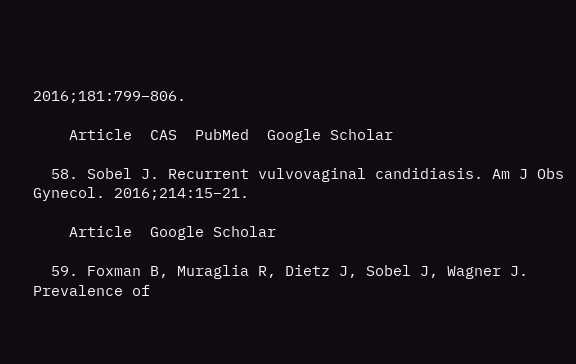2016;181:799–806.

    Article  CAS  PubMed  Google Scholar

  58. Sobel J. Recurrent vulvovaginal candidiasis. Am J Obs Gynecol. 2016;214:15–21.

    Article  Google Scholar

  59. Foxman B, Muraglia R, Dietz J, Sobel J, Wagner J. Prevalence of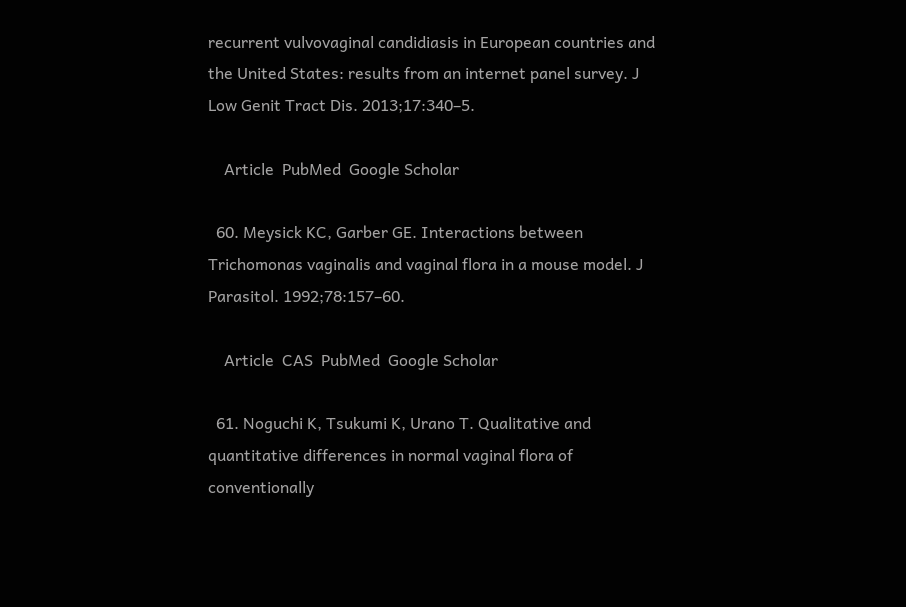recurrent vulvovaginal candidiasis in European countries and the United States: results from an internet panel survey. J Low Genit Tract Dis. 2013;17:340–5.

    Article  PubMed  Google Scholar

  60. Meysick KC, Garber GE. Interactions between Trichomonas vaginalis and vaginal flora in a mouse model. J Parasitol. 1992;78:157–60.

    Article  CAS  PubMed  Google Scholar

  61. Noguchi K, Tsukumi K, Urano T. Qualitative and quantitative differences in normal vaginal flora of conventionally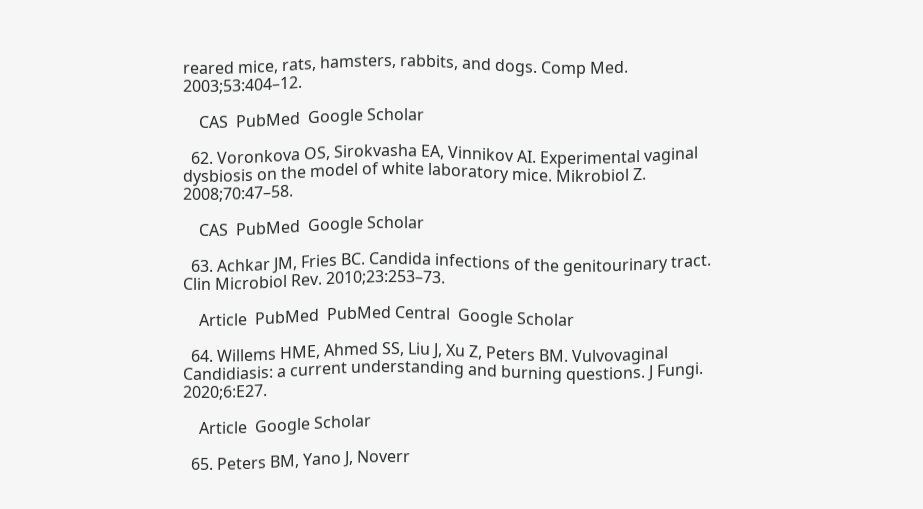reared mice, rats, hamsters, rabbits, and dogs. Comp Med. 2003;53:404–12.

    CAS  PubMed  Google Scholar

  62. Voronkova OS, Sirokvasha EA, Vinnikov AI. Experimental vaginal dysbiosis on the model of white laboratory mice. Mikrobiol Z. 2008;70:47–58.

    CAS  PubMed  Google Scholar

  63. Achkar JM, Fries BC. Candida infections of the genitourinary tract. Clin Microbiol Rev. 2010;23:253–73.

    Article  PubMed  PubMed Central  Google Scholar

  64. Willems HME, Ahmed SS, Liu J, Xu Z, Peters BM. Vulvovaginal Candidiasis: a current understanding and burning questions. J Fungi. 2020;6:E27.

    Article  Google Scholar

  65. Peters BM, Yano J, Noverr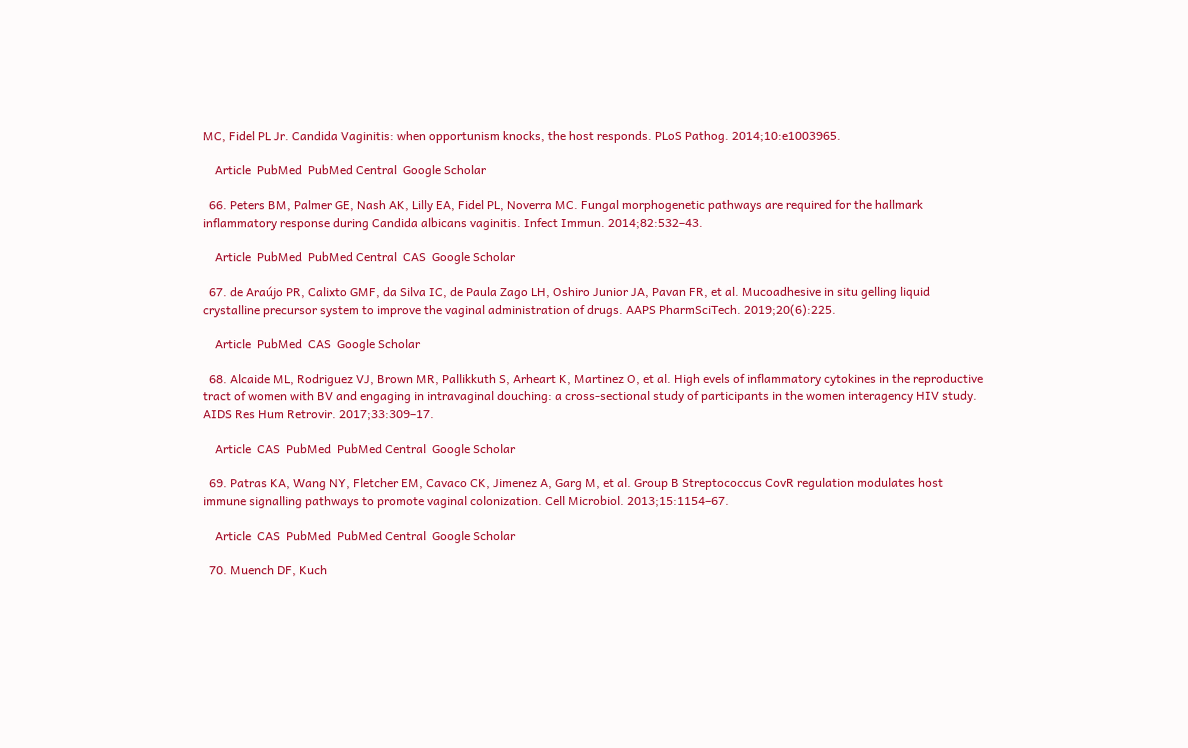MC, Fidel PL Jr. Candida Vaginitis: when opportunism knocks, the host responds. PLoS Pathog. 2014;10:e1003965.

    Article  PubMed  PubMed Central  Google Scholar

  66. Peters BM, Palmer GE, Nash AK, Lilly EA, Fidel PL, Noverra MC. Fungal morphogenetic pathways are required for the hallmark inflammatory response during Candida albicans vaginitis. Infect Immun. 2014;82:532–43.

    Article  PubMed  PubMed Central  CAS  Google Scholar

  67. de Araújo PR, Calixto GMF, da Silva IC, de Paula Zago LH, Oshiro Junior JA, Pavan FR, et al. Mucoadhesive in situ gelling liquid crystalline precursor system to improve the vaginal administration of drugs. AAPS PharmSciTech. 2019;20(6):225.

    Article  PubMed  CAS  Google Scholar

  68. Alcaide ML, Rodriguez VJ, Brown MR, Pallikkuth S, Arheart K, Martinez O, et al. High evels of inflammatory cytokines in the reproductive tract of women with BV and engaging in intravaginal douching: a cross-sectional study of participants in the women interagency HIV study. AIDS Res Hum Retrovir. 2017;33:309–17.

    Article  CAS  PubMed  PubMed Central  Google Scholar

  69. Patras KA, Wang NY, Fletcher EM, Cavaco CK, Jimenez A, Garg M, et al. Group B Streptococcus CovR regulation modulates host immune signalling pathways to promote vaginal colonization. Cell Microbiol. 2013;15:1154–67.

    Article  CAS  PubMed  PubMed Central  Google Scholar

  70. Muench DF, Kuch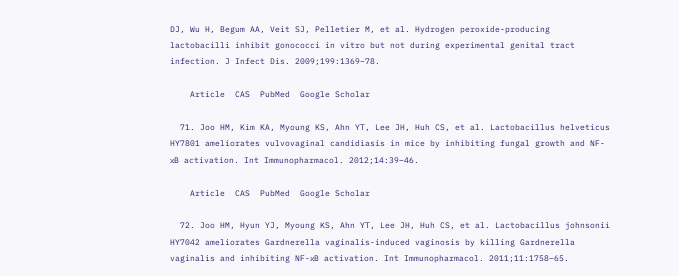DJ, Wu H, Begum AA, Veit SJ, Pelletier M, et al. Hydrogen peroxide-producing lactobacilli inhibit gonococci in vitro but not during experimental genital tract infection. J Infect Dis. 2009;199:1369–78.

    Article  CAS  PubMed  Google Scholar

  71. Joo HM, Kim KA, Myoung KS, Ahn YT, Lee JH, Huh CS, et al. Lactobacillus helveticus HY7801 ameliorates vulvovaginal candidiasis in mice by inhibiting fungal growth and NF-κB activation. Int Immunopharmacol. 2012;14:39–46.

    Article  CAS  PubMed  Google Scholar

  72. Joo HM, Hyun YJ, Myoung KS, Ahn YT, Lee JH, Huh CS, et al. Lactobacillus johnsonii HY7042 ameliorates Gardnerella vaginalis-induced vaginosis by killing Gardnerella vaginalis and inhibiting NF-κB activation. Int Immunopharmacol. 2011;11:1758–65.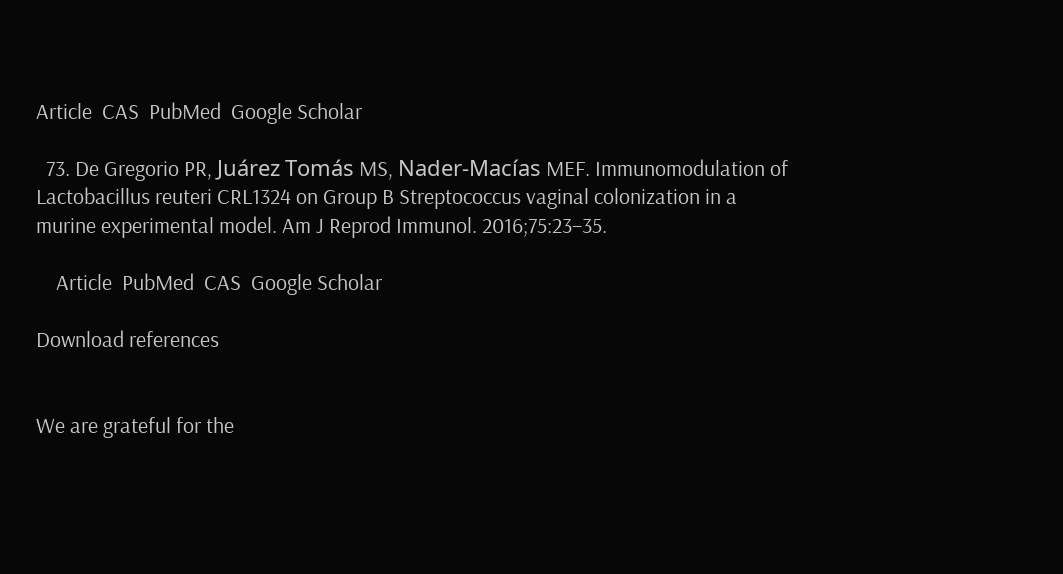Article  CAS  PubMed  Google Scholar

  73. De Gregorio PR, Juárez Tomás MS, Nader-Macías MEF. Immunomodulation of Lactobacillus reuteri CRL1324 on Group B Streptococcus vaginal colonization in a murine experimental model. Am J Reprod Immunol. 2016;75:23–35.

    Article  PubMed  CAS  Google Scholar

Download references


We are grateful for the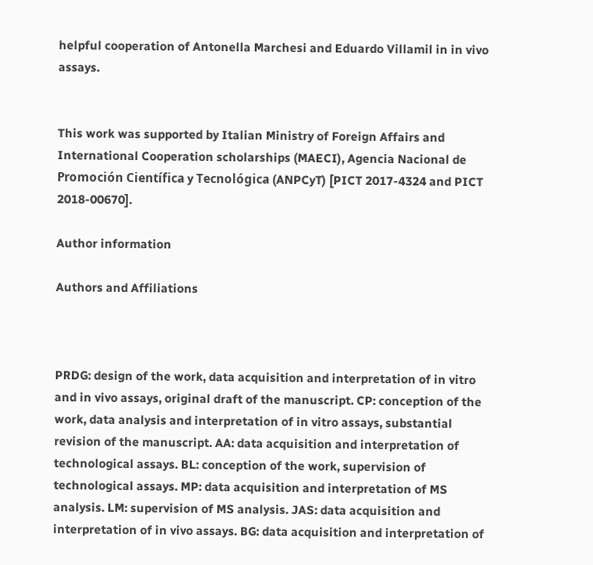helpful cooperation of Antonella Marchesi and Eduardo Villamil in in vivo assays.


This work was supported by Italian Ministry of Foreign Affairs and International Cooperation scholarships (MAECI), Agencia Nacional de Promoción Científica y Tecnológica (ANPCyT) [PICT 2017-4324 and PICT 2018-00670].

Author information

Authors and Affiliations



PRDG: design of the work, data acquisition and interpretation of in vitro and in vivo assays, original draft of the manuscript. CP: conception of the work, data analysis and interpretation of in vitro assays, substantial revision of the manuscript. AA: data acquisition and interpretation of technological assays. BL: conception of the work, supervision of technological assays. MP: data acquisition and interpretation of MS analysis. LM: supervision of MS analysis. JAS: data acquisition and interpretation of in vivo assays. BG: data acquisition and interpretation of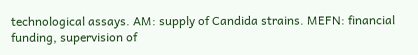technological assays. AM: supply of Candida strains. MEFN: financial funding, supervision of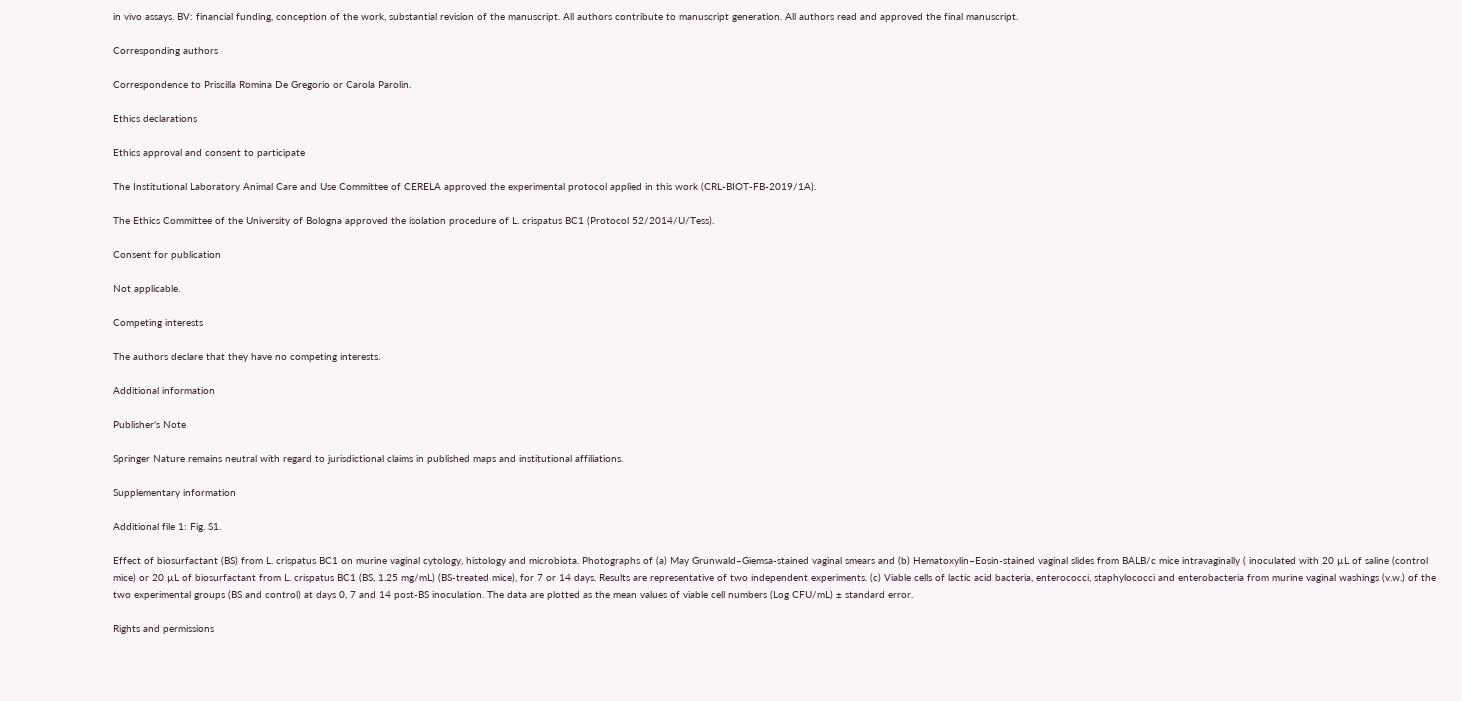in vivo assays. BV: financial funding, conception of the work, substantial revision of the manuscript. All authors contribute to manuscript generation. All authors read and approved the final manuscript.

Corresponding authors

Correspondence to Priscilla Romina De Gregorio or Carola Parolin.

Ethics declarations

Ethics approval and consent to participate

The Institutional Laboratory Animal Care and Use Committee of CERELA approved the experimental protocol applied in this work (CRL-BIOT-FB-2019/1A).

The Ethics Committee of the University of Bologna approved the isolation procedure of L. crispatus BC1 (Protocol 52/2014/U/Tess).

Consent for publication

Not applicable.

Competing interests

The authors declare that they have no competing interests.

Additional information

Publisher's Note

Springer Nature remains neutral with regard to jurisdictional claims in published maps and institutional affiliations.

Supplementary information

Additional file 1: Fig. S1.

Effect of biosurfactant (BS) from L. crispatus BC1 on murine vaginal cytology, histology and microbiota. Photographs of (a) May Grunwald–Giemsa-stained vaginal smears and (b) Hematoxylin–Eosin-stained vaginal slides from BALB/c mice intravaginally ( inoculated with 20 µL of saline (control mice) or 20 µL of biosurfactant from L. crispatus BC1 (BS, 1.25 mg/mL) (BS-treated mice), for 7 or 14 days. Results are representative of two independent experiments. (c) Viable cells of lactic acid bacteria, enterococci, staphylococci and enterobacteria from murine vaginal washings (v.w.) of the two experimental groups (BS and control) at days 0, 7 and 14 post-BS inoculation. The data are plotted as the mean values of viable cell numbers (Log CFU/mL) ± standard error.

Rights and permissions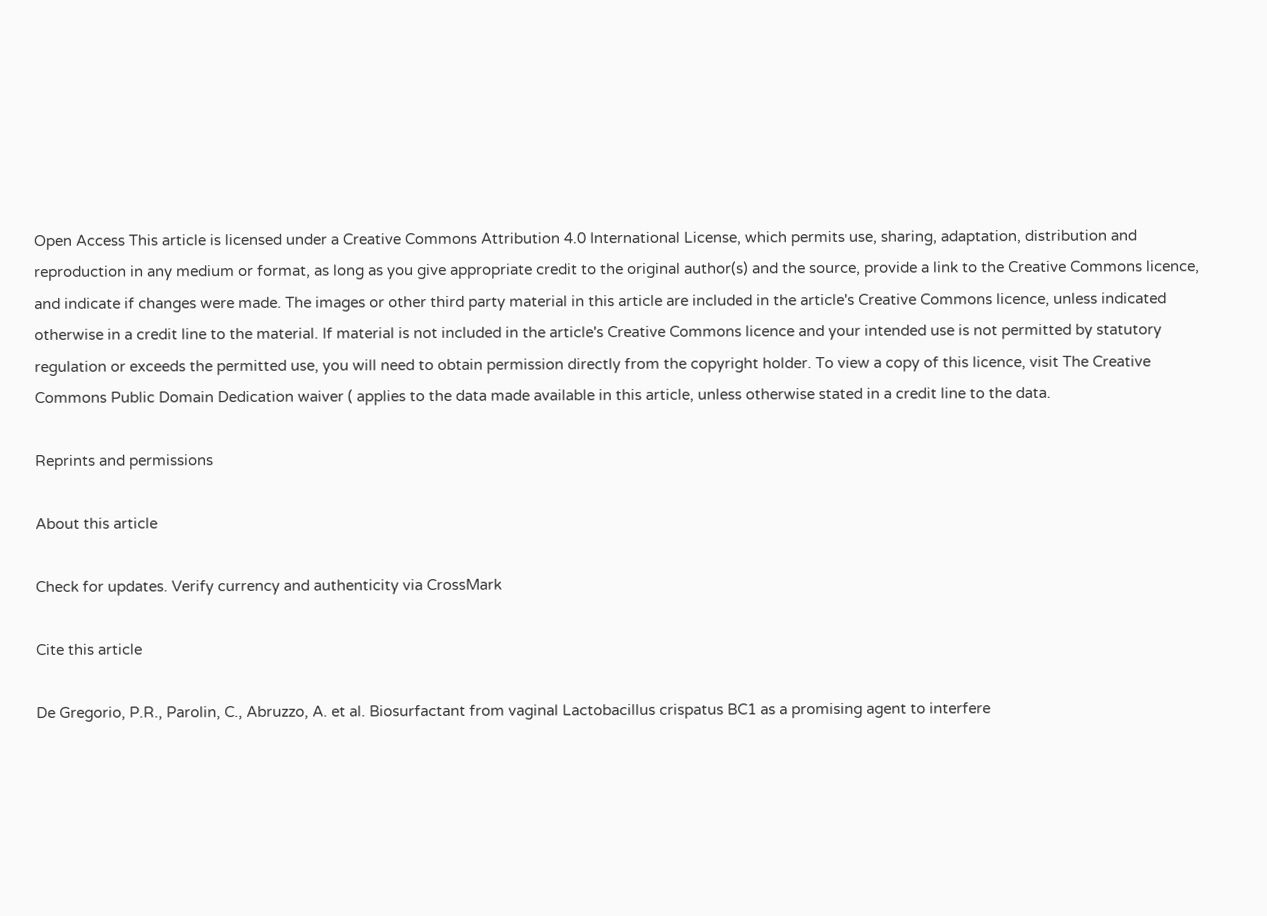Open Access This article is licensed under a Creative Commons Attribution 4.0 International License, which permits use, sharing, adaptation, distribution and reproduction in any medium or format, as long as you give appropriate credit to the original author(s) and the source, provide a link to the Creative Commons licence, and indicate if changes were made. The images or other third party material in this article are included in the article's Creative Commons licence, unless indicated otherwise in a credit line to the material. If material is not included in the article's Creative Commons licence and your intended use is not permitted by statutory regulation or exceeds the permitted use, you will need to obtain permission directly from the copyright holder. To view a copy of this licence, visit The Creative Commons Public Domain Dedication waiver ( applies to the data made available in this article, unless otherwise stated in a credit line to the data.

Reprints and permissions

About this article

Check for updates. Verify currency and authenticity via CrossMark

Cite this article

De Gregorio, P.R., Parolin, C., Abruzzo, A. et al. Biosurfactant from vaginal Lactobacillus crispatus BC1 as a promising agent to interfere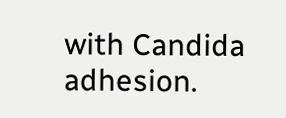with Candida adhesion.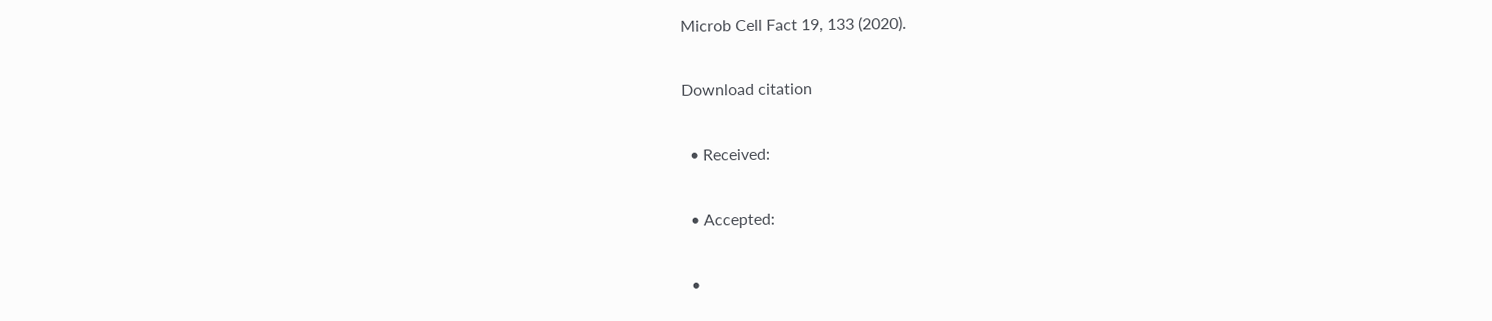Microb Cell Fact 19, 133 (2020).

Download citation

  • Received:

  • Accepted:

  •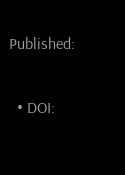Published:

  • DOI: